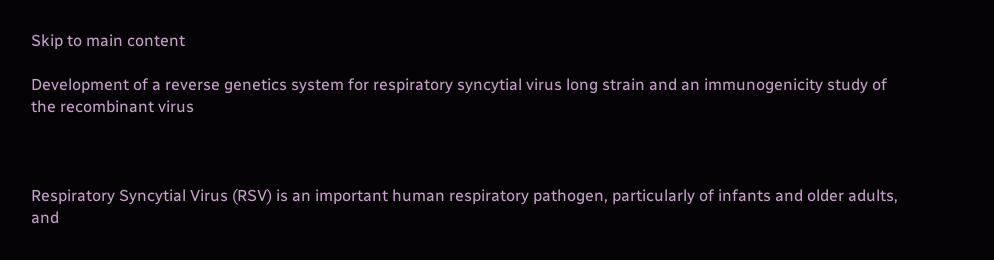Skip to main content

Development of a reverse genetics system for respiratory syncytial virus long strain and an immunogenicity study of the recombinant virus



Respiratory Syncytial Virus (RSV) is an important human respiratory pathogen, particularly of infants and older adults, and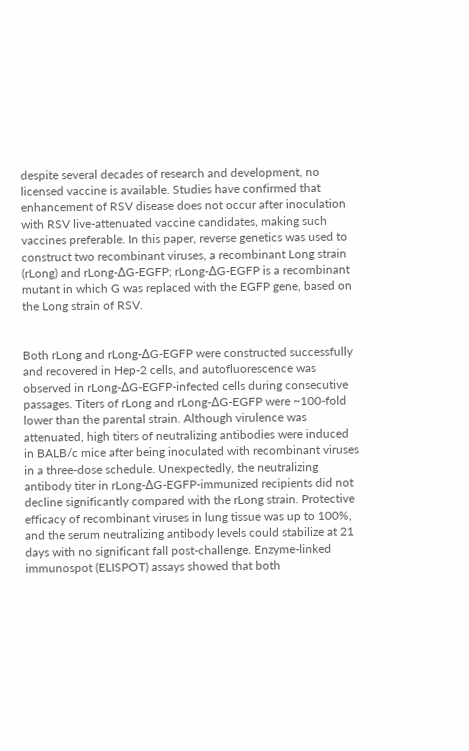despite several decades of research and development, no licensed vaccine is available. Studies have confirmed that enhancement of RSV disease does not occur after inoculation with RSV live-attenuated vaccine candidates, making such vaccines preferable. In this paper, reverse genetics was used to construct two recombinant viruses, a recombinant Long strain (rLong) and rLong-∆G-EGFP; rLong-∆G-EGFP is a recombinant mutant in which G was replaced with the EGFP gene, based on the Long strain of RSV.


Both rLong and rLong-∆G-EGFP were constructed successfully and recovered in Hep-2 cells, and autofluorescence was observed in rLong-∆G-EGFP-infected cells during consecutive passages. Titers of rLong and rLong-∆G-EGFP were ~100-fold lower than the parental strain. Although virulence was attenuated, high titers of neutralizing antibodies were induced in BALB/c mice after being inoculated with recombinant viruses in a three-dose schedule. Unexpectedly, the neutralizing antibody titer in rLong-∆G-EGFP-immunized recipients did not decline significantly compared with the rLong strain. Protective efficacy of recombinant viruses in lung tissue was up to 100%, and the serum neutralizing antibody levels could stabilize at 21 days with no significant fall post-challenge. Enzyme-linked immunospot (ELISPOT) assays showed that both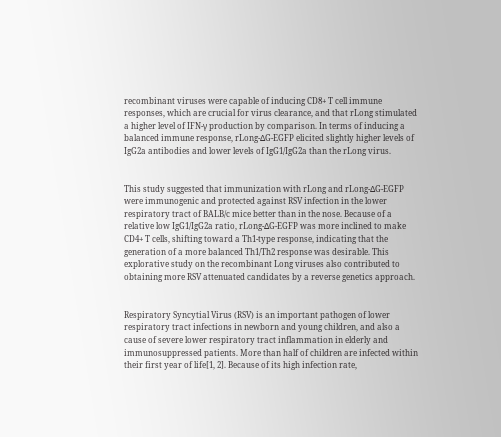recombinant viruses were capable of inducing CD8+ T cell immune responses, which are crucial for virus clearance, and that rLong stimulated a higher level of IFN-γ production by comparison. In terms of inducing a balanced immune response, rLong-∆G-EGFP elicited slightly higher levels of IgG2a antibodies and lower levels of IgG1/IgG2a than the rLong virus.


This study suggested that immunization with rLong and rLong-∆G-EGFP were immunogenic and protected against RSV infection in the lower respiratory tract of BALB/c mice better than in the nose. Because of a relative low IgG1/IgG2a ratio, rLong-∆G-EGFP was more inclined to make CD4+ T cells, shifting toward a Th1-type response, indicating that the generation of a more balanced Th1/Th2 response was desirable. This explorative study on the recombinant Long viruses also contributed to obtaining more RSV attenuated candidates by a reverse genetics approach.


Respiratory Syncytial Virus (RSV) is an important pathogen of lower respiratory tract infections in newborn and young children, and also a cause of severe lower respiratory tract inflammation in elderly and immunosuppressed patients. More than half of children are infected within their first year of life[1, 2]. Because of its high infection rate,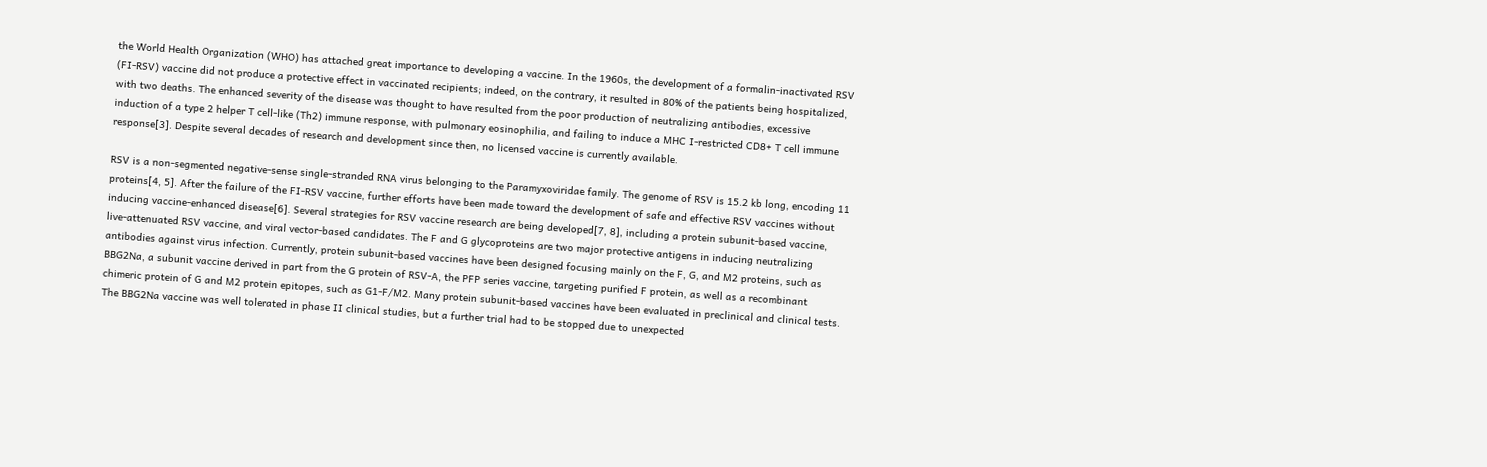the World Health Organization (WHO) has attached great importance to developing a vaccine. In the 1960s, the development of a formalin-inactivated RSV (FI-RSV) vaccine did not produce a protective effect in vaccinated recipients; indeed, on the contrary, it resulted in 80% of the patients being hospitalized, with two deaths. The enhanced severity of the disease was thought to have resulted from the poor production of neutralizing antibodies, excessive induction of a type 2 helper T cell-like (Th2) immune response, with pulmonary eosinophilia, and failing to induce a MHC I-restricted CD8+ T cell immune response[3]. Despite several decades of research and development since then, no licensed vaccine is currently available.

RSV is a non-segmented negative-sense single-stranded RNA virus belonging to the Paramyxoviridae family. The genome of RSV is 15.2 kb long, encoding 11 proteins[4, 5]. After the failure of the FI-RSV vaccine, further efforts have been made toward the development of safe and effective RSV vaccines without inducing vaccine-enhanced disease[6]. Several strategies for RSV vaccine research are being developed[7, 8], including a protein subunit-based vaccine, live-attenuated RSV vaccine, and viral vector-based candidates. The F and G glycoproteins are two major protective antigens in inducing neutralizing antibodies against virus infection. Currently, protein subunit-based vaccines have been designed focusing mainly on the F, G, and M2 proteins, such as BBG2Na, a subunit vaccine derived in part from the G protein of RSV-A, the PFP series vaccine, targeting purified F protein, as well as a recombinant chimeric protein of G and M2 protein epitopes, such as G1-F/M2. Many protein subunit-based vaccines have been evaluated in preclinical and clinical tests. The BBG2Na vaccine was well tolerated in phase II clinical studies, but a further trial had to be stopped due to unexpected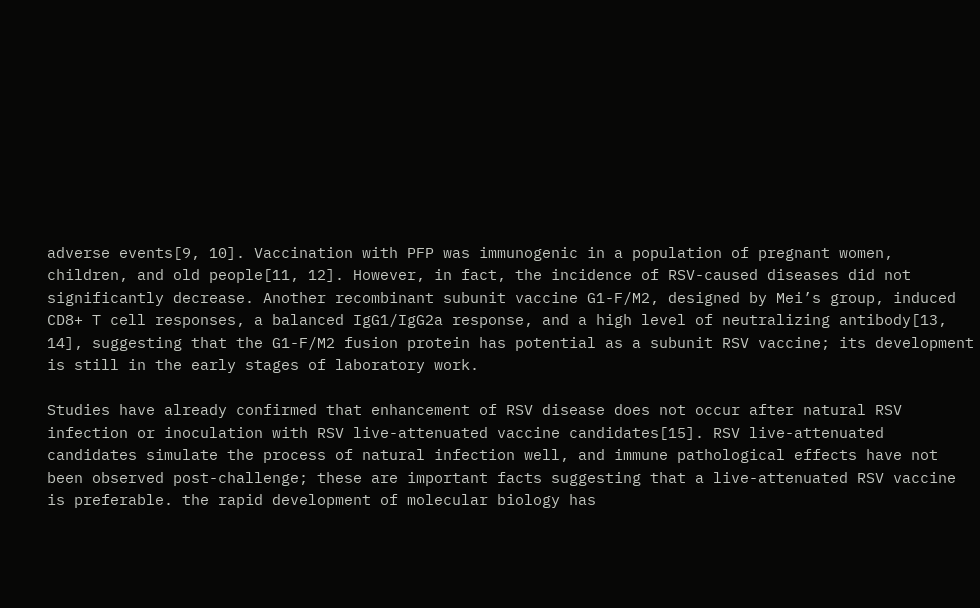adverse events[9, 10]. Vaccination with PFP was immunogenic in a population of pregnant women, children, and old people[11, 12]. However, in fact, the incidence of RSV-caused diseases did not significantly decrease. Another recombinant subunit vaccine G1-F/M2, designed by Mei’s group, induced CD8+ T cell responses, a balanced IgG1/IgG2a response, and a high level of neutralizing antibody[13, 14], suggesting that the G1-F/M2 fusion protein has potential as a subunit RSV vaccine; its development is still in the early stages of laboratory work.

Studies have already confirmed that enhancement of RSV disease does not occur after natural RSV infection or inoculation with RSV live-attenuated vaccine candidates[15]. RSV live-attenuated candidates simulate the process of natural infection well, and immune pathological effects have not been observed post-challenge; these are important facts suggesting that a live-attenuated RSV vaccine is preferable. the rapid development of molecular biology has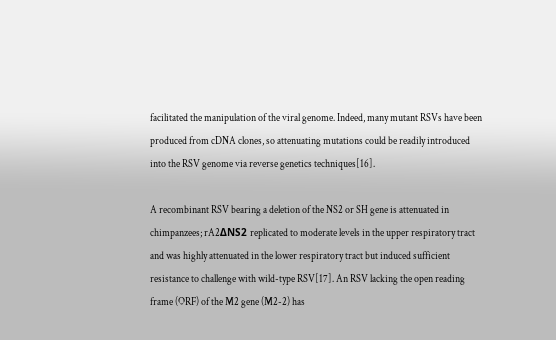facilitated the manipulation of the viral genome. Indeed, many mutant RSVs have been produced from cDNA clones, so attenuating mutations could be readily introduced into the RSV genome via reverse genetics techniques[16].

A recombinant RSV bearing a deletion of the NS2 or SH gene is attenuated in chimpanzees; rA2ΔNS2 replicated to moderate levels in the upper respiratory tract and was highly attenuated in the lower respiratory tract but induced sufficient resistance to challenge with wild-type RSV[17]. An RSV lacking the open reading frame (ORF) of the M2 gene (M2-2) has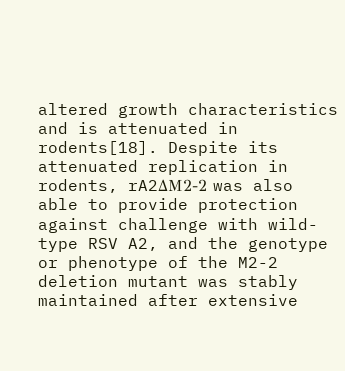altered growth characteristics and is attenuated in rodents[18]. Despite its attenuated replication in rodents, rA2ΔM2-2 was also able to provide protection against challenge with wild-type RSV A2, and the genotype or phenotype of the M2-2 deletion mutant was stably maintained after extensive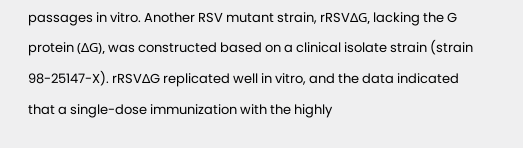passages in vitro. Another RSV mutant strain, rRSVΔG, lacking the G protein (ΔG), was constructed based on a clinical isolate strain (strain 98-25147-X). rRSVΔG replicated well in vitro, and the data indicated that a single-dose immunization with the highly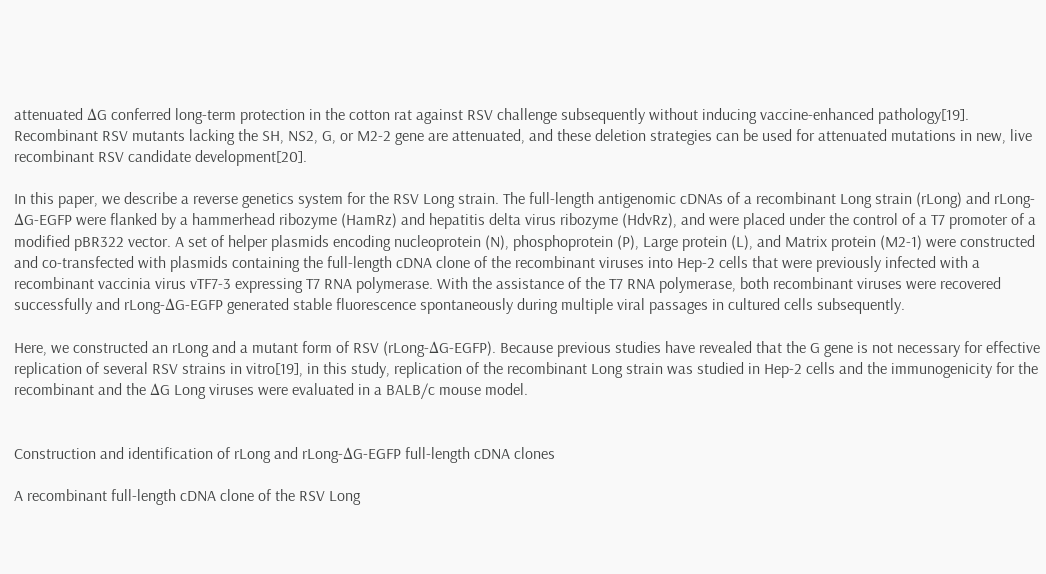attenuated ΔG conferred long-term protection in the cotton rat against RSV challenge subsequently without inducing vaccine-enhanced pathology[19]. Recombinant RSV mutants lacking the SH, NS2, G, or M2-2 gene are attenuated, and these deletion strategies can be used for attenuated mutations in new, live recombinant RSV candidate development[20].

In this paper, we describe a reverse genetics system for the RSV Long strain. The full-length antigenomic cDNAs of a recombinant Long strain (rLong) and rLong-ΔG-EGFP were flanked by a hammerhead ribozyme (HamRz) and hepatitis delta virus ribozyme (HdvRz), and were placed under the control of a T7 promoter of a modified pBR322 vector. A set of helper plasmids encoding nucleoprotein (N), phosphoprotein (P), Large protein (L), and Matrix protein (M2-1) were constructed and co-transfected with plasmids containing the full-length cDNA clone of the recombinant viruses into Hep-2 cells that were previously infected with a recombinant vaccinia virus vTF7-3 expressing T7 RNA polymerase. With the assistance of the T7 RNA polymerase, both recombinant viruses were recovered successfully and rLong-ΔG-EGFP generated stable fluorescence spontaneously during multiple viral passages in cultured cells subsequently.

Here, we constructed an rLong and a mutant form of RSV (rLong-ΔG-EGFP). Because previous studies have revealed that the G gene is not necessary for effective replication of several RSV strains in vitro[19], in this study, replication of the recombinant Long strain was studied in Hep-2 cells and the immunogenicity for the recombinant and the ΔG Long viruses were evaluated in a BALB/c mouse model.


Construction and identification of rLong and rLong-ΔG-EGFP full-length cDNA clones

A recombinant full-length cDNA clone of the RSV Long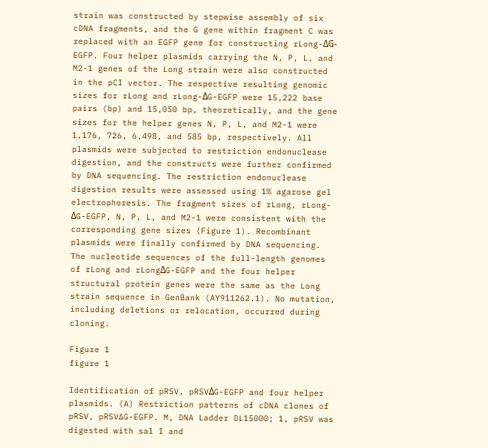strain was constructed by stepwise assembly of six cDNA fragments, and the G gene within fragment C was replaced with an EGFP gene for constructing rLong-ΔG-EGFP. Four helper plasmids carrying the N, P, L, and M2-1 genes of the Long strain were also constructed in the pCI vector. The respective resulting genomic sizes for rLong and rLong-ΔG-EGFP were 15,222 base pairs (bp) and 15,050 bp, theoretically, and the gene sizes for the helper genes N, P, L, and M2-1 were 1,176, 726, 6,498, and 585 bp, respectively. All plasmids were subjected to restriction endonuclease digestion, and the constructs were further confirmed by DNA sequencing. The restriction endonuclease digestion results were assessed using 1% agarose gel electrophoresis. The fragment sizes of rLong, rLong-ΔG-EGFP, N, P, L, and M2-1 were consistent with the corresponding gene sizes (Figure 1). Recombinant plasmids were finally confirmed by DNA sequencing. The nucleotide sequences of the full-length genomes of rLong and rLongΔG-EGFP and the four helper structural protein genes were the same as the Long strain sequence in GenBank (AY911262.1). No mutation, including deletions or relocation, occurred during cloning.

Figure 1
figure 1

Identification of pRSV, pRSVΔG-EGFP and four helper plasmids. (A) Restriction patterns of cDNA clones of pRSV, pRSV∆G-EGFP. M, DNA Ladder DL15000; 1, pRSV was digested with sal I and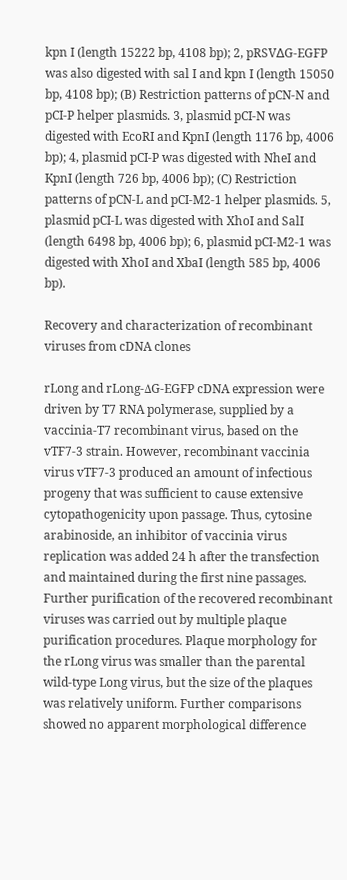kpn I (length 15222 bp, 4108 bp); 2, pRSV∆G-EGFP was also digested with sal I and kpn I (length 15050 bp, 4108 bp); (B) Restriction patterns of pCN-N and pCI-P helper plasmids. 3, plasmid pCI-N was digested with EcoRI and KpnI (length 1176 bp, 4006 bp); 4, plasmid pCI-P was digested with NheI and KpnI (length 726 bp, 4006 bp); (C) Restriction patterns of pCN-L and pCI-M2-1 helper plasmids. 5, plasmid pCI-L was digested with XhoI and SalI (length 6498 bp, 4006 bp); 6, plasmid pCI-M2-1 was digested with XhoI and XbaI (length 585 bp, 4006 bp).

Recovery and characterization of recombinant viruses from cDNA clones

rLong and rLong-ΔG-EGFP cDNA expression were driven by T7 RNA polymerase, supplied by a vaccinia-T7 recombinant virus, based on the vTF7-3 strain. However, recombinant vaccinia virus vTF7-3 produced an amount of infectious progeny that was sufficient to cause extensive cytopathogenicity upon passage. Thus, cytosine arabinoside, an inhibitor of vaccinia virus replication was added 24 h after the transfection and maintained during the first nine passages. Further purification of the recovered recombinant viruses was carried out by multiple plaque purification procedures. Plaque morphology for the rLong virus was smaller than the parental wild-type Long virus, but the size of the plaques was relatively uniform. Further comparisons showed no apparent morphological difference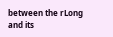between the rLong and its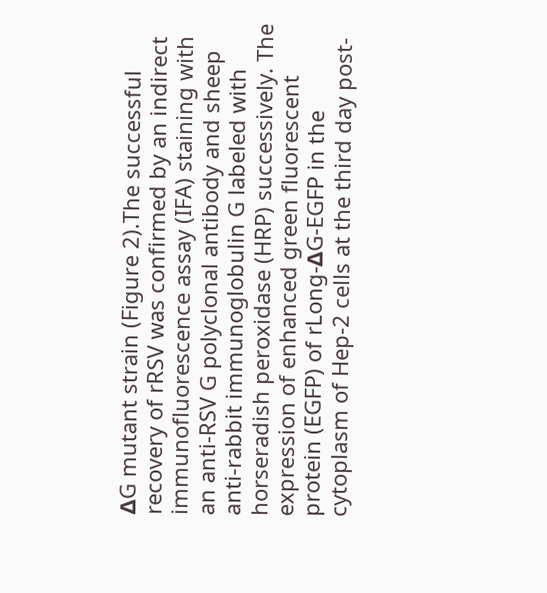ΔG mutant strain (Figure 2).The successful recovery of rRSV was confirmed by an indirect immunofluorescence assay (IFA) staining with an anti-RSV G polyclonal antibody and sheep anti-rabbit immunoglobulin G labeled with horseradish peroxidase (HRP) successively. The expression of enhanced green fluorescent protein (EGFP) of rLong-ΔG-EGFP in the cytoplasm of Hep-2 cells at the third day post-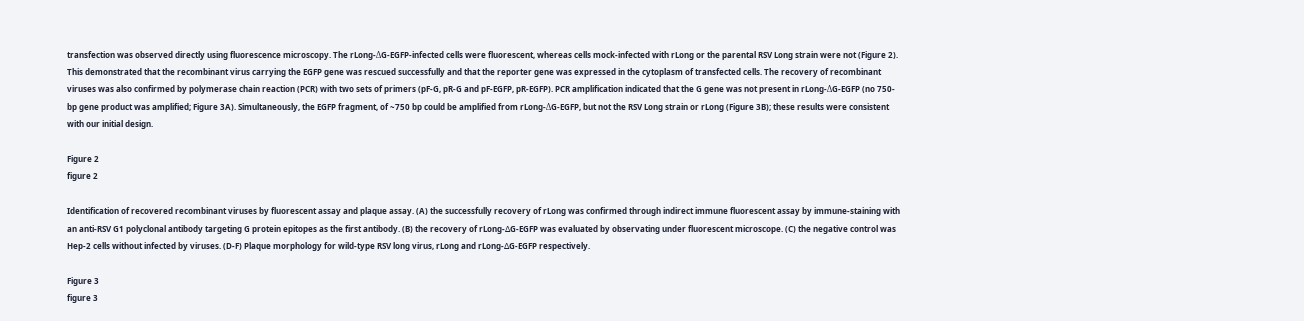transfection was observed directly using fluorescence microscopy. The rLong-ΔG-EGFP-infected cells were fluorescent, whereas cells mock-infected with rLong or the parental RSV Long strain were not (Figure 2). This demonstrated that the recombinant virus carrying the EGFP gene was rescued successfully and that the reporter gene was expressed in the cytoplasm of transfected cells. The recovery of recombinant viruses was also confirmed by polymerase chain reaction (PCR) with two sets of primers (pF-G, pR-G and pF-EGFP, pR-EGFP). PCR amplification indicated that the G gene was not present in rLong-ΔG-EGFP (no 750-bp gene product was amplified; Figure 3A). Simultaneously, the EGFP fragment, of ~750 bp could be amplified from rLong-ΔG-EGFP, but not the RSV Long strain or rLong (Figure 3B); these results were consistent with our initial design.

Figure 2
figure 2

Identification of recovered recombinant viruses by fluorescent assay and plaque assay. (A) the successfully recovery of rLong was confirmed through indirect immune fluorescent assay by immune-staining with an anti-RSV G1 polyclonal antibody targeting G protein epitopes as the first antibody. (B) the recovery of rLong-∆G-EGFP was evaluated by observating under fluorescent microscope. (C) the negative control was Hep-2 cells without infected by viruses. (D-F) Plaque morphology for wild-type RSV long virus, rLong and rLong-∆G-EGFP respectively.

Figure 3
figure 3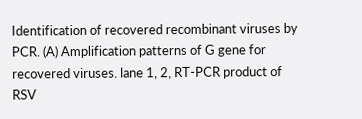Identification of recovered recombinant viruses by PCR. (A) Amplification patterns of G gene for recovered viruses. lane 1, 2, RT-PCR product of RSV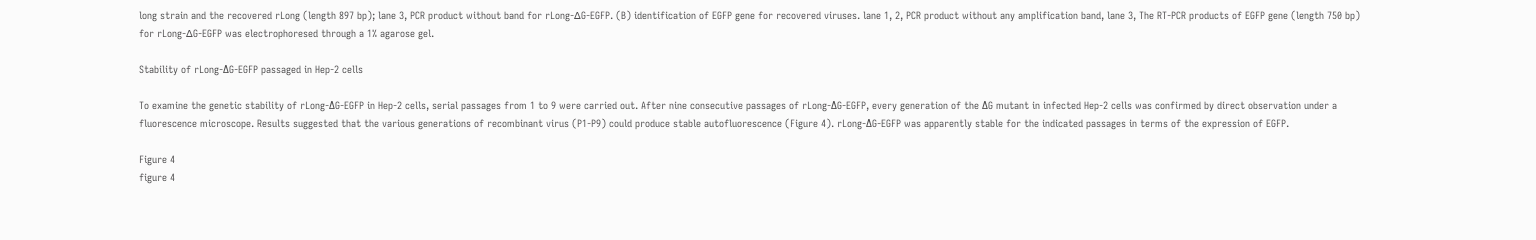long strain and the recovered rLong (length 897 bp); lane 3, PCR product without band for rLong-∆G-EGFP. (B) identification of EGFP gene for recovered viruses. lane 1, 2, PCR product without any amplification band, lane 3, The RT-PCR products of EGFP gene (length 750 bp) for rLong-∆G-EGFP was electrophoresed through a 1% agarose gel.

Stability of rLong-ΔG-EGFP passaged in Hep-2 cells

To examine the genetic stability of rLong-ΔG-EGFP in Hep-2 cells, serial passages from 1 to 9 were carried out. After nine consecutive passages of rLong-ΔG-EGFP, every generation of the ΔG mutant in infected Hep-2 cells was confirmed by direct observation under a fluorescence microscope. Results suggested that the various generations of recombinant virus (P1-P9) could produce stable autofluorescence (Figure 4). rLong-ΔG-EGFP was apparently stable for the indicated passages in terms of the expression of EGFP.

Figure 4
figure 4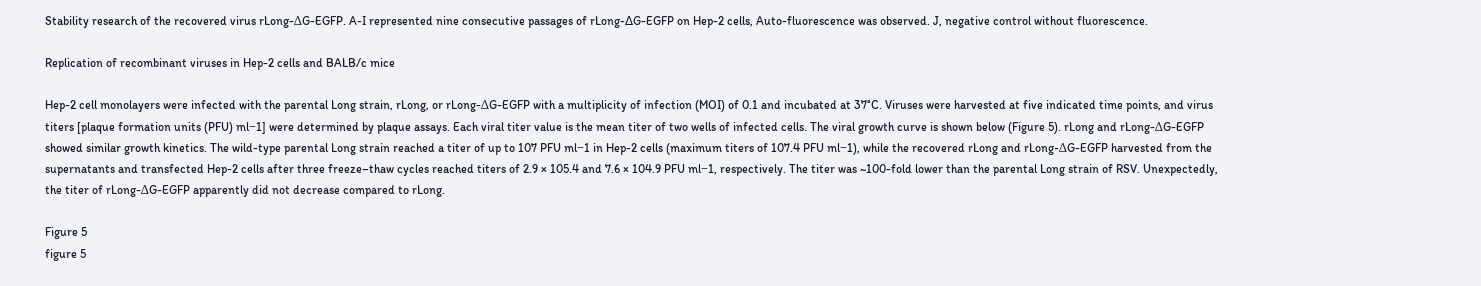Stability research of the recovered virus rLong-ΔG-EGFP. A-I represented nine consecutive passages of rLong-∆G-EGFP on Hep-2 cells, Auto-fluorescence was observed. J, negative control without fluorescence.

Replication of recombinant viruses in Hep-2 cells and BALB/c mice

Hep-2 cell monolayers were infected with the parental Long strain, rLong, or rLong-ΔG-EGFP with a multiplicity of infection (MOI) of 0.1 and incubated at 37°C. Viruses were harvested at five indicated time points, and virus titers [plaque formation units (PFU) ml−1] were determined by plaque assays. Each viral titer value is the mean titer of two wells of infected cells. The viral growth curve is shown below (Figure 5). rLong and rLong-ΔG-EGFP showed similar growth kinetics. The wild-type parental Long strain reached a titer of up to 107 PFU ml−1 in Hep-2 cells (maximum titers of 107.4 PFU ml−1), while the recovered rLong and rLong-ΔG-EGFP harvested from the supernatants and transfected Hep-2 cells after three freeze–thaw cycles reached titers of 2.9 × 105.4 and 7.6 × 104.9 PFU ml−1, respectively. The titer was ~100-fold lower than the parental Long strain of RSV. Unexpectedly, the titer of rLong-ΔG-EGFP apparently did not decrease compared to rLong.

Figure 5
figure 5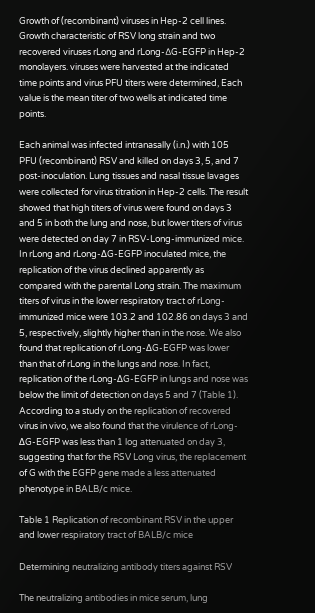Growth of (recombinant) viruses in Hep-2 cell lines. Growth characteristic of RSV long strain and two recovered viruses rLong and rLong-∆G-EGFP in Hep-2 monolayers. viruses were harvested at the indicated time points and virus PFU titers were determined, Each value is the mean titer of two wells at indicated time points.

Each animal was infected intranasally (i.n.) with 105 PFU (recombinant) RSV and killed on days 3, 5, and 7 post-inoculation. Lung tissues and nasal tissue lavages were collected for virus titration in Hep-2 cells. The result showed that high titers of virus were found on days 3 and 5 in both the lung and nose, but lower titers of virus were detected on day 7 in RSV-Long-immunized mice. In rLong and rLong-ΔG-EGFP inoculated mice, the replication of the virus declined apparently as compared with the parental Long strain. The maximum titers of virus in the lower respiratory tract of rLong-immunized mice were 103.2 and 102.86 on days 3 and 5, respectively, slightly higher than in the nose. We also found that replication of rLong-ΔG-EGFP was lower than that of rLong in the lungs and nose. In fact, replication of the rLong-ΔG-EGFP in lungs and nose was below the limit of detection on days 5 and 7 (Table 1). According to a study on the replication of recovered virus in vivo, we also found that the virulence of rLong-ΔG-EGFP was less than 1 log attenuated on day 3, suggesting that for the RSV Long virus, the replacement of G with the EGFP gene made a less attenuated phenotype in BALB/c mice.

Table 1 Replication of recombinant RSV in the upper and lower respiratory tract of BALB/c mice

Determining neutralizing antibody titers against RSV

The neutralizing antibodies in mice serum, lung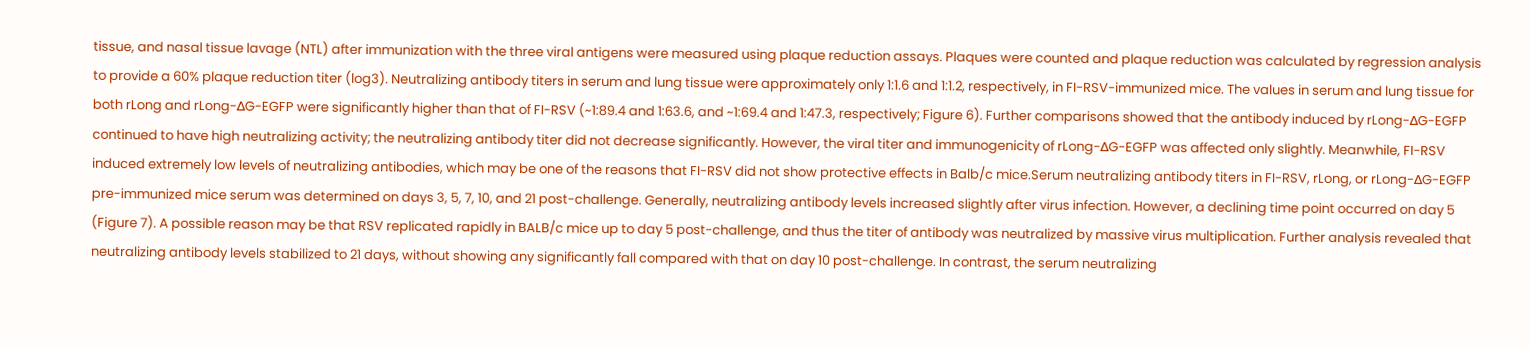tissue, and nasal tissue lavage (NTL) after immunization with the three viral antigens were measured using plaque reduction assays. Plaques were counted and plaque reduction was calculated by regression analysis to provide a 60% plaque reduction titer (log3). Neutralizing antibody titers in serum and lung tissue were approximately only 1:1.6 and 1:1.2, respectively, in FI-RSV-immunized mice. The values in serum and lung tissue for both rLong and rLong-ΔG-EGFP were significantly higher than that of FI-RSV (~1:89.4 and 1:63.6, and ~1:69.4 and 1:47.3, respectively; Figure 6). Further comparisons showed that the antibody induced by rLong-ΔG-EGFP continued to have high neutralizing activity; the neutralizing antibody titer did not decrease significantly. However, the viral titer and immunogenicity of rLong-ΔG-EGFP was affected only slightly. Meanwhile, FI-RSV induced extremely low levels of neutralizing antibodies, which may be one of the reasons that FI-RSV did not show protective effects in Balb/c mice.Serum neutralizing antibody titers in FI-RSV, rLong, or rLong-ΔG-EGFP pre-immunized mice serum was determined on days 3, 5, 7, 10, and 21 post-challenge. Generally, neutralizing antibody levels increased slightly after virus infection. However, a declining time point occurred on day 5 (Figure 7). A possible reason may be that RSV replicated rapidly in BALB/c mice up to day 5 post-challenge, and thus the titer of antibody was neutralized by massive virus multiplication. Further analysis revealed that neutralizing antibody levels stabilized to 21 days, without showing any significantly fall compared with that on day 10 post-challenge. In contrast, the serum neutralizing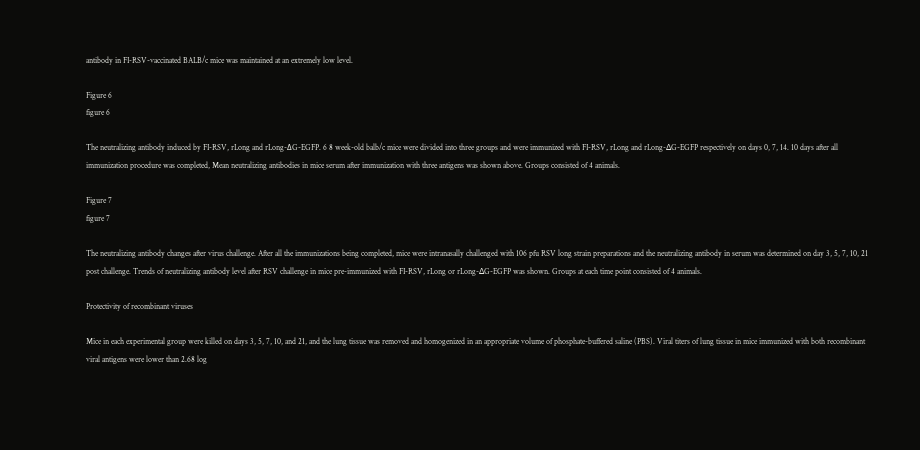antibody in FI-RSV-vaccinated BALB/c mice was maintained at an extremely low level.

Figure 6
figure 6

The neutralizing antibody induced by FI-RSV, rLong and rLong-ΔG-EGFP. 6 8 week-old balb/c mice were divided into three groups and were immunized with FI-RSV, rLong and rLong-∆G-EGFP respectively on days 0, 7, 14. 10 days after all immunization procedure was completed, Mean neutralizing antibodies in mice serum after immunization with three antigens was shown above. Groups consisted of 4 animals.

Figure 7
figure 7

The neutralizing antibody changes after virus challenge. After all the immunizations being completed, mice were intranasally challenged with 106 pfu RSV long strain preparations and the neutralizing antibody in serum was determined on day 3, 5, 7, 10, 21 post challenge. Trends of neutralizing antibody level after RSV challenge in mice pre-immunized with FI-RSV, rLong or rLong-∆G-EGFP was shown. Groups at each time point consisted of 4 animals.

Protectivity of recombinant viruses

Mice in each experimental group were killed on days 3, 5, 7, 10, and 21, and the lung tissue was removed and homogenized in an appropriate volume of phosphate-buffered saline (PBS). Viral titers of lung tissue in mice immunized with both recombinant viral antigens were lower than 2.68 log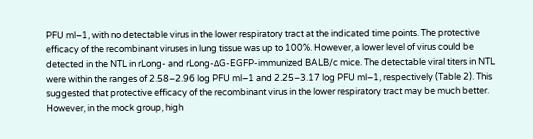PFU ml−1, with no detectable virus in the lower respiratory tract at the indicated time points. The protective efficacy of the recombinant viruses in lung tissue was up to 100%. However, a lower level of virus could be detected in the NTL in rLong- and rLong-ΔG-EGFP-immunized BALB/c mice. The detectable viral titers in NTL were within the ranges of 2.58–2.96 log PFU ml−1 and 2.25–3.17 log PFU ml−1, respectively (Table 2). This suggested that protective efficacy of the recombinant virus in the lower respiratory tract may be much better. However, in the mock group, high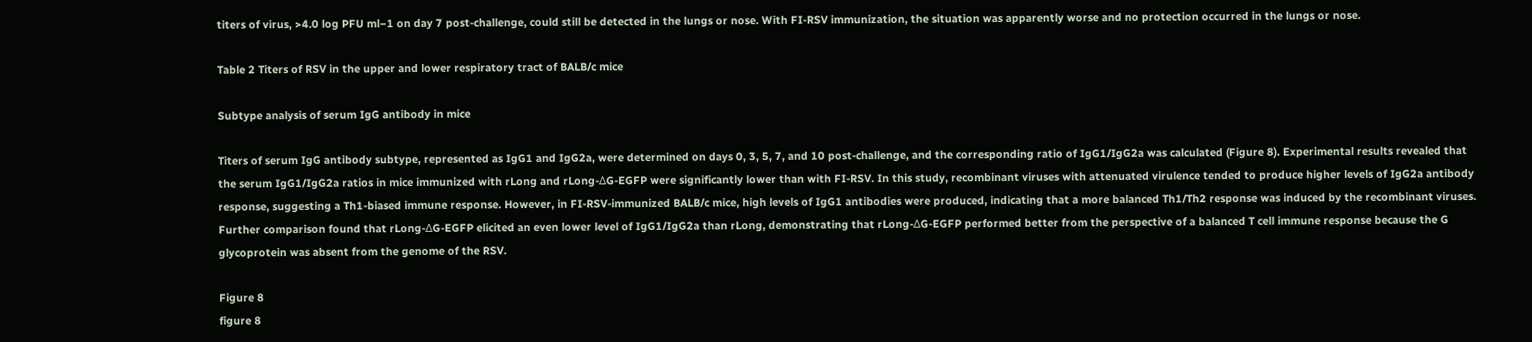titers of virus, >4.0 log PFU ml−1 on day 7 post-challenge, could still be detected in the lungs or nose. With FI-RSV immunization, the situation was apparently worse and no protection occurred in the lungs or nose.

Table 2 Titers of RSV in the upper and lower respiratory tract of BALB/c mice

Subtype analysis of serum IgG antibody in mice

Titers of serum IgG antibody subtype, represented as IgG1 and IgG2a, were determined on days 0, 3, 5, 7, and 10 post-challenge, and the corresponding ratio of IgG1/IgG2a was calculated (Figure 8). Experimental results revealed that the serum IgG1/IgG2a ratios in mice immunized with rLong and rLong-ΔG-EGFP were significantly lower than with FI-RSV. In this study, recombinant viruses with attenuated virulence tended to produce higher levels of IgG2a antibody response, suggesting a Th1-biased immune response. However, in FI-RSV-immunized BALB/c mice, high levels of IgG1 antibodies were produced, indicating that a more balanced Th1/Th2 response was induced by the recombinant viruses. Further comparison found that rLong-ΔG-EGFP elicited an even lower level of IgG1/IgG2a than rLong, demonstrating that rLong-ΔG-EGFP performed better from the perspective of a balanced T cell immune response because the G glycoprotein was absent from the genome of the RSV.

Figure 8
figure 8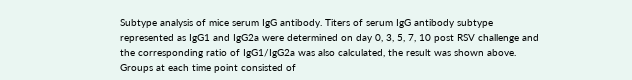Subtype analysis of mice serum IgG antibody. Titers of serum IgG antibody subtype represented as IgG1 and IgG2a were determined on day 0, 3, 5, 7, 10 post RSV challenge and the corresponding ratio of IgG1/IgG2a was also calculated, the result was shown above. Groups at each time point consisted of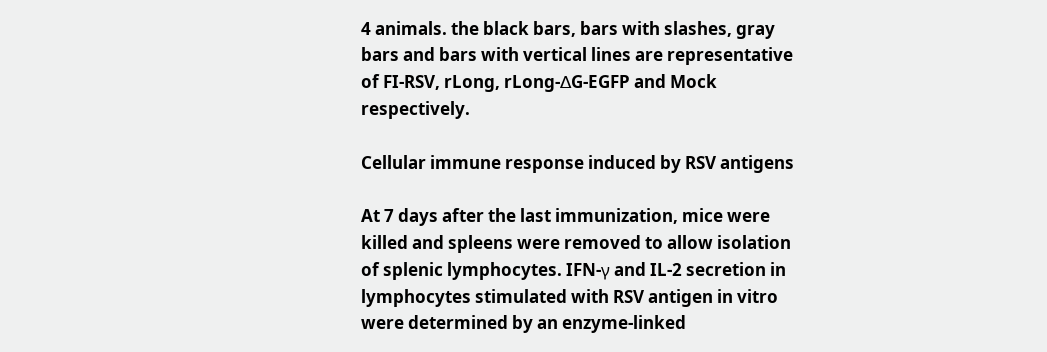4 animals. the black bars, bars with slashes, gray bars and bars with vertical lines are representative of FI-RSV, rLong, rLong-∆G-EGFP and Mock respectively.

Cellular immune response induced by RSV antigens

At 7 days after the last immunization, mice were killed and spleens were removed to allow isolation of splenic lymphocytes. IFN-γ and IL-2 secretion in lymphocytes stimulated with RSV antigen in vitro were determined by an enzyme-linked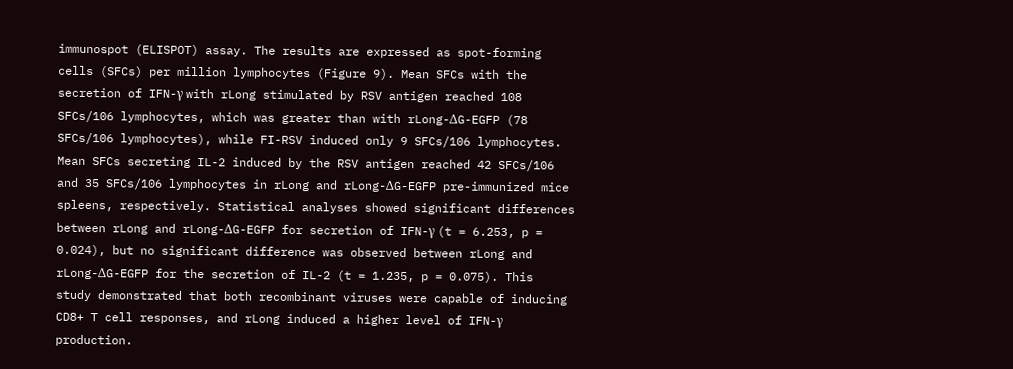immunospot (ELISPOT) assay. The results are expressed as spot-forming cells (SFCs) per million lymphocytes (Figure 9). Mean SFCs with the secretion of IFN-γ with rLong stimulated by RSV antigen reached 108 SFCs/106 lymphocytes, which was greater than with rLong-ΔG-EGFP (78 SFCs/106 lymphocytes), while FI-RSV induced only 9 SFCs/106 lymphocytes. Mean SFCs secreting IL-2 induced by the RSV antigen reached 42 SFCs/106 and 35 SFCs/106 lymphocytes in rLong and rLong-ΔG-EGFP pre-immunized mice spleens, respectively. Statistical analyses showed significant differences between rLong and rLong-ΔG-EGFP for secretion of IFN-γ (t = 6.253, p = 0.024), but no significant difference was observed between rLong and rLong-ΔG-EGFP for the secretion of IL-2 (t = 1.235, p = 0.075). This study demonstrated that both recombinant viruses were capable of inducing CD8+ T cell responses, and rLong induced a higher level of IFN-γ production.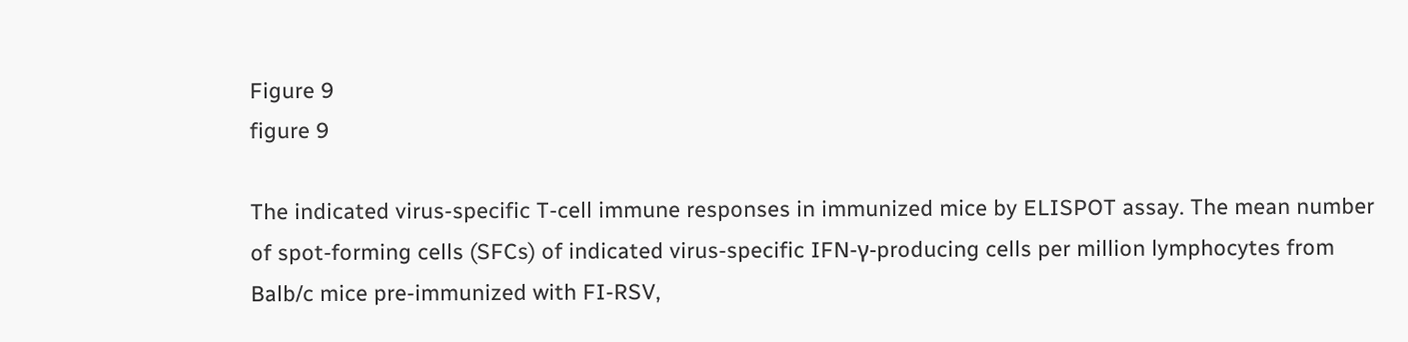Figure 9
figure 9

The indicated virus-specific T-cell immune responses in immunized mice by ELISPOT assay. The mean number of spot-forming cells (SFCs) of indicated virus-specific IFN-γ-producing cells per million lymphocytes from Balb/c mice pre-immunized with FI-RSV,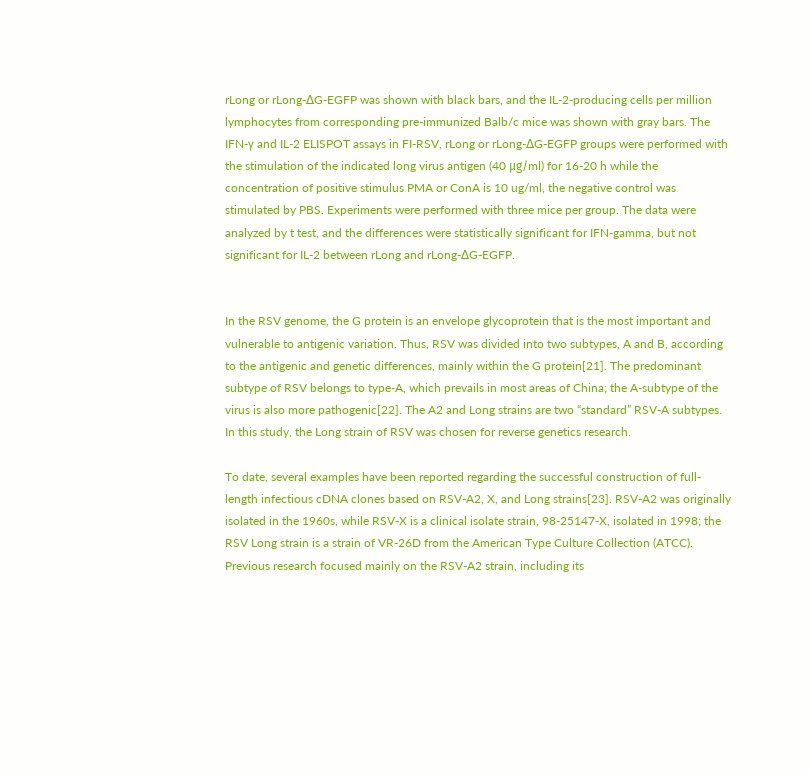rLong or rLong-∆G-EGFP was shown with black bars, and the IL-2-producing cells per million lymphocytes from corresponding pre-immunized Balb/c mice was shown with gray bars. The IFN-γ and IL-2 ELISPOT assays in FI-RSV, rLong or rLong-∆G-EGFP groups were performed with the stimulation of the indicated long virus antigen (40 μg/ml) for 16-20 h while the concentration of positive stimulus PMA or ConA is 10 ug/ml, the negative control was stimulated by PBS. Experiments were performed with three mice per group. The data were analyzed by t test, and the differences were statistically significant for IFN-gamma, but not significant for IL-2 between rLong and rLong-∆G-EGFP.


In the RSV genome, the G protein is an envelope glycoprotein that is the most important and vulnerable to antigenic variation. Thus, RSV was divided into two subtypes, A and B, according to the antigenic and genetic differences, mainly within the G protein[21]. The predominant subtype of RSV belongs to type-A, which prevails in most areas of China; the A-subtype of the virus is also more pathogenic[22]. The A2 and Long strains are two “standard” RSV-A subtypes. In this study, the Long strain of RSV was chosen for reverse genetics research.

To date, several examples have been reported regarding the successful construction of full-length infectious cDNA clones based on RSV-A2, X, and Long strains[23]. RSV-A2 was originally isolated in the 1960s, while RSV-X is a clinical isolate strain, 98-25147-X, isolated in 1998; the RSV Long strain is a strain of VR-26D from the American Type Culture Collection (ATCC). Previous research focused mainly on the RSV-A2 strain, including its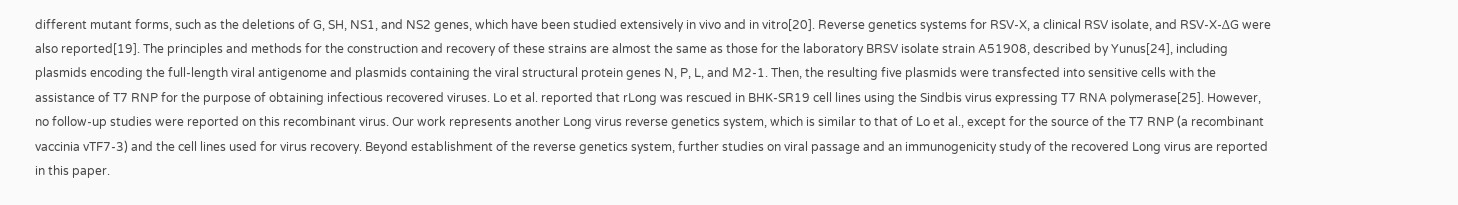different mutant forms, such as the deletions of G, SH, NS1, and NS2 genes, which have been studied extensively in vivo and in vitro[20]. Reverse genetics systems for RSV-X, a clinical RSV isolate, and RSV-X-ΔG were also reported[19]. The principles and methods for the construction and recovery of these strains are almost the same as those for the laboratory BRSV isolate strain A51908, described by Yunus[24], including plasmids encoding the full-length viral antigenome and plasmids containing the viral structural protein genes N, P, L, and M2-1. Then, the resulting five plasmids were transfected into sensitive cells with the assistance of T7 RNP for the purpose of obtaining infectious recovered viruses. Lo et al. reported that rLong was rescued in BHK-SR19 cell lines using the Sindbis virus expressing T7 RNA polymerase[25]. However, no follow-up studies were reported on this recombinant virus. Our work represents another Long virus reverse genetics system, which is similar to that of Lo et al., except for the source of the T7 RNP (a recombinant vaccinia vTF7-3) and the cell lines used for virus recovery. Beyond establishment of the reverse genetics system, further studies on viral passage and an immunogenicity study of the recovered Long virus are reported in this paper.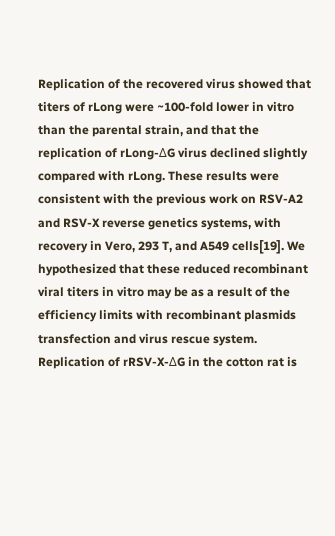Replication of the recovered virus showed that titers of rLong were ~100-fold lower in vitro than the parental strain, and that the replication of rLong-ΔG virus declined slightly compared with rLong. These results were consistent with the previous work on RSV-A2 and RSV-X reverse genetics systems, with recovery in Vero, 293 T, and A549 cells[19]. We hypothesized that these reduced recombinant viral titers in vitro may be as a result of the efficiency limits with recombinant plasmids transfection and virus rescue system. Replication of rRSV-X-ΔG in the cotton rat is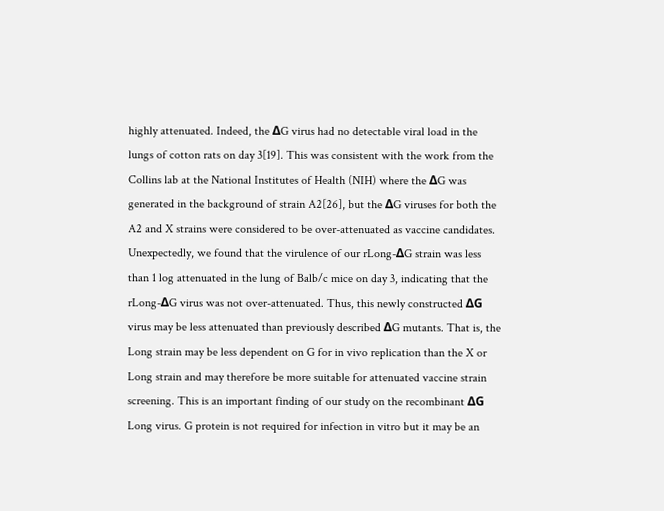highly attenuated. Indeed, the ΔG virus had no detectable viral load in the lungs of cotton rats on day 3[19]. This was consistent with the work from the Collins lab at the National Institutes of Health (NIH) where the ΔG was generated in the background of strain A2[26], but the ΔG viruses for both the A2 and X strains were considered to be over-attenuated as vaccine candidates. Unexpectedly, we found that the virulence of our rLong-ΔG strain was less than 1 log attenuated in the lung of Balb/c mice on day 3, indicating that the rLong-ΔG virus was not over-attenuated. Thus, this newly constructed ΔG virus may be less attenuated than previously described ΔG mutants. That is, the Long strain may be less dependent on G for in vivo replication than the X or Long strain and may therefore be more suitable for attenuated vaccine strain screening. This is an important finding of our study on the recombinant ΔG Long virus. G protein is not required for infection in vitro but it may be an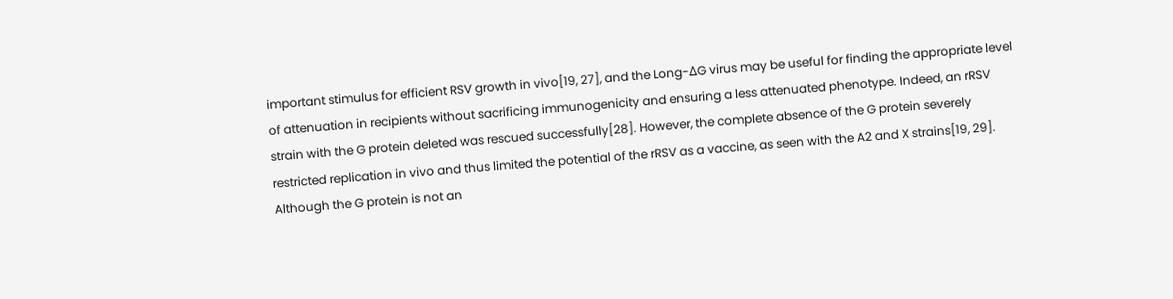important stimulus for efficient RSV growth in vivo[19, 27], and the Long-ΔG virus may be useful for finding the appropriate level of attenuation in recipients without sacrificing immunogenicity and ensuring a less attenuated phenotype. Indeed, an rRSV strain with the G protein deleted was rescued successfully[28]. However, the complete absence of the G protein severely restricted replication in vivo and thus limited the potential of the rRSV as a vaccine, as seen with the A2 and X strains[19, 29]. Although the G protein is not an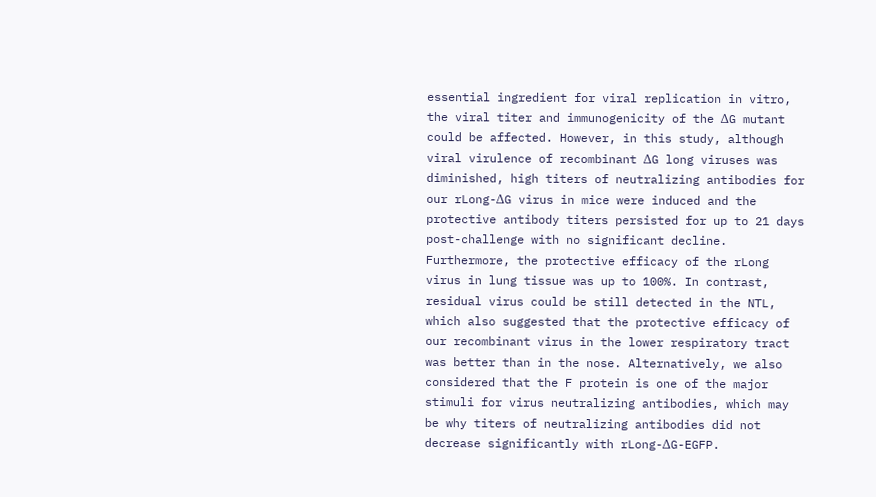essential ingredient for viral replication in vitro, the viral titer and immunogenicity of the ΔG mutant could be affected. However, in this study, although viral virulence of recombinant ΔG long viruses was diminished, high titers of neutralizing antibodies for our rLong-ΔG virus in mice were induced and the protective antibody titers persisted for up to 21 days post-challenge with no significant decline. Furthermore, the protective efficacy of the rLong virus in lung tissue was up to 100%. In contrast, residual virus could be still detected in the NTL, which also suggested that the protective efficacy of our recombinant virus in the lower respiratory tract was better than in the nose. Alternatively, we also considered that the F protein is one of the major stimuli for virus neutralizing antibodies, which may be why titers of neutralizing antibodies did not decrease significantly with rLong-ΔG-EGFP.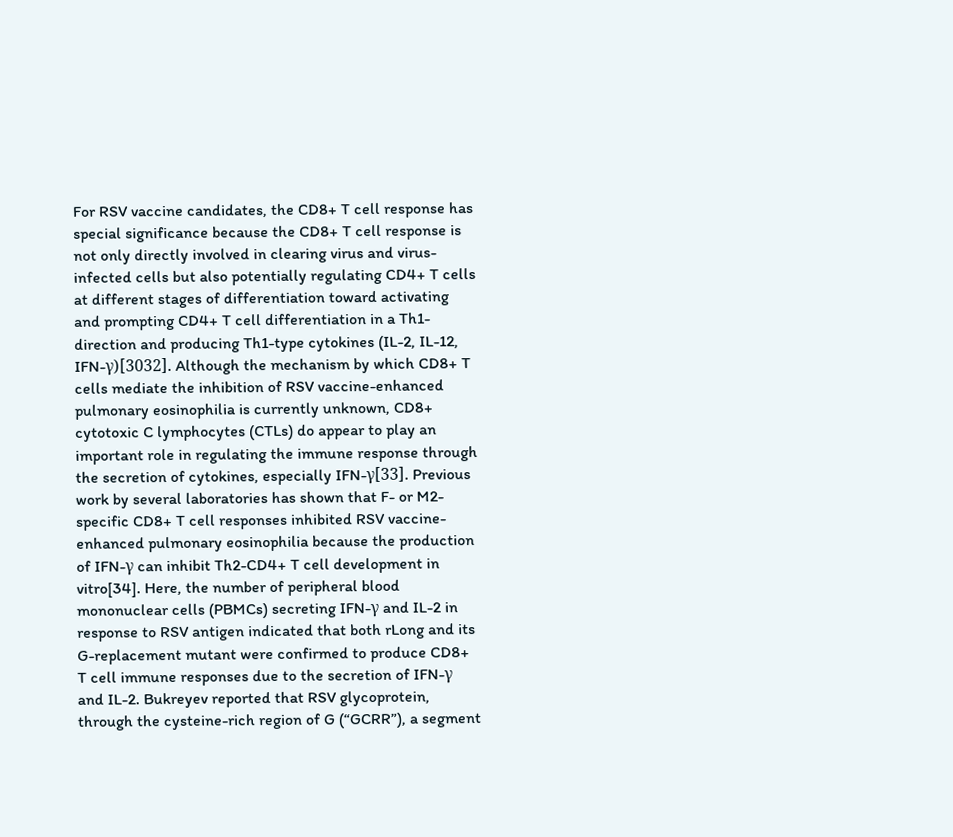For RSV vaccine candidates, the CD8+ T cell response has special significance because the CD8+ T cell response is not only directly involved in clearing virus and virus-infected cells but also potentially regulating CD4+ T cells at different stages of differentiation toward activating and prompting CD4+ T cell differentiation in a Th1-direction and producing Th1-type cytokines (IL-2, IL-12, IFN-γ)[3032]. Although the mechanism by which CD8+ T cells mediate the inhibition of RSV vaccine-enhanced pulmonary eosinophilia is currently unknown, CD8+ cytotoxic C lymphocytes (CTLs) do appear to play an important role in regulating the immune response through the secretion of cytokines, especially IFN-γ[33]. Previous work by several laboratories has shown that F- or M2-specific CD8+ T cell responses inhibited RSV vaccine-enhanced pulmonary eosinophilia because the production of IFN-γ can inhibit Th2-CD4+ T cell development in vitro[34]. Here, the number of peripheral blood mononuclear cells (PBMCs) secreting IFN-γ and IL-2 in response to RSV antigen indicated that both rLong and its G-replacement mutant were confirmed to produce CD8+ T cell immune responses due to the secretion of IFN-γ and IL-2. Bukreyev reported that RSV glycoprotein, through the cysteine-rich region of G (“GCRR”), a segment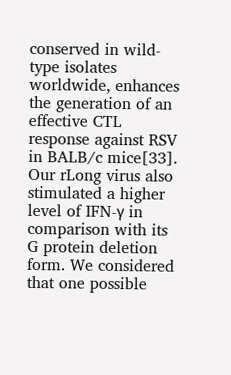conserved in wild-type isolates worldwide, enhances the generation of an effective CTL response against RSV in BALB/c mice[33]. Our rLong virus also stimulated a higher level of IFN-γ in comparison with its G protein deletion form. We considered that one possible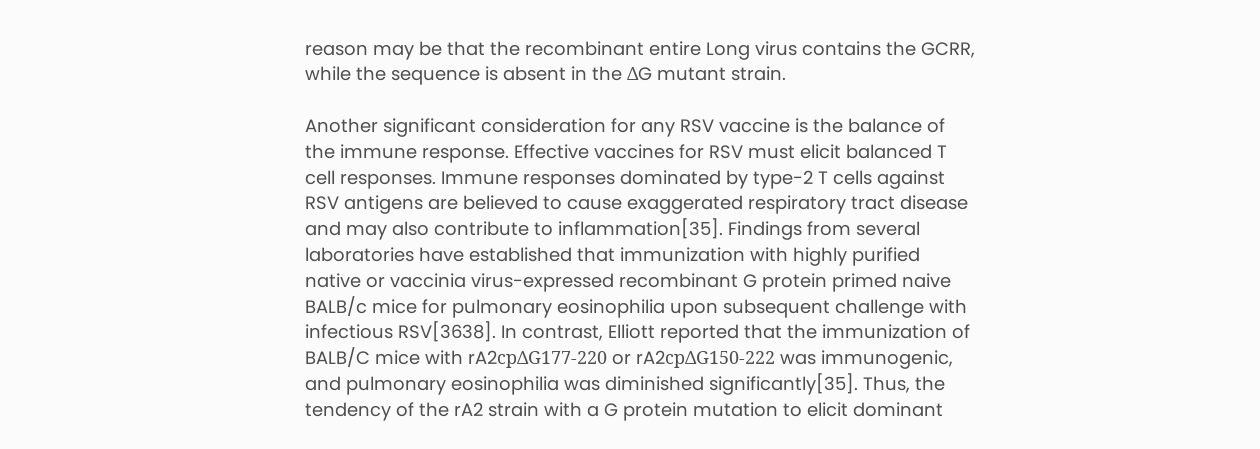reason may be that the recombinant entire Long virus contains the GCRR, while the sequence is absent in the ΔG mutant strain.

Another significant consideration for any RSV vaccine is the balance of the immune response. Effective vaccines for RSV must elicit balanced T cell responses. Immune responses dominated by type-2 T cells against RSV antigens are believed to cause exaggerated respiratory tract disease and may also contribute to inflammation[35]. Findings from several laboratories have established that immunization with highly purified native or vaccinia virus-expressed recombinant G protein primed naive BALB/c mice for pulmonary eosinophilia upon subsequent challenge with infectious RSV[3638]. In contrast, Elliott reported that the immunization of BALB/C mice with rA2cpΔG177-220 or rA2cpΔG150-222 was immunogenic, and pulmonary eosinophilia was diminished significantly[35]. Thus, the tendency of the rA2 strain with a G protein mutation to elicit dominant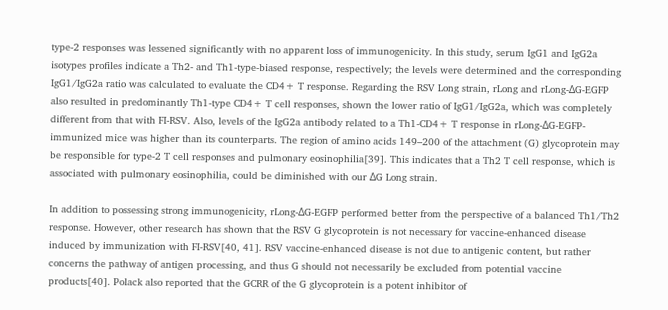type-2 responses was lessened significantly with no apparent loss of immunogenicity. In this study, serum IgG1 and IgG2a isotypes profiles indicate a Th2- and Th1-type-biased response, respectively; the levels were determined and the corresponding IgG1/IgG2a ratio was calculated to evaluate the CD4+ T response. Regarding the RSV Long strain, rLong and rLong-ΔG-EGFP also resulted in predominantly Th1-type CD4+ T cell responses, shown the lower ratio of IgG1/IgG2a, which was completely different from that with FI-RSV. Also, levels of the IgG2a antibody related to a Th1-CD4+ T response in rLong-ΔG-EGFP-immunized mice was higher than its counterparts. The region of amino acids 149–200 of the attachment (G) glycoprotein may be responsible for type-2 T cell responses and pulmonary eosinophilia[39]. This indicates that a Th2 T cell response, which is associated with pulmonary eosinophilia, could be diminished with our ΔG Long strain.

In addition to possessing strong immunogenicity, rLong-ΔG-EGFP performed better from the perspective of a balanced Th1/Th2 response. However, other research has shown that the RSV G glycoprotein is not necessary for vaccine-enhanced disease induced by immunization with FI-RSV[40, 41]. RSV vaccine-enhanced disease is not due to antigenic content, but rather concerns the pathway of antigen processing, and thus G should not necessarily be excluded from potential vaccine products[40]. Polack also reported that the GCRR of the G glycoprotein is a potent inhibitor of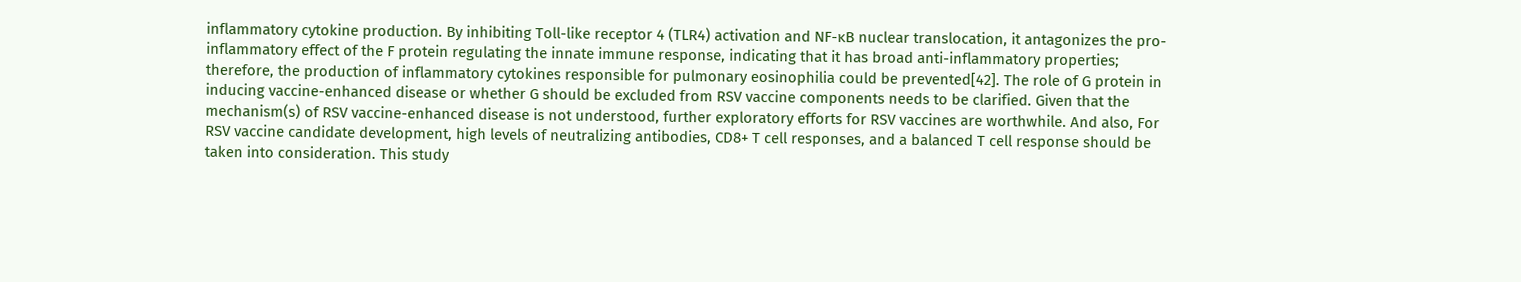inflammatory cytokine production. By inhibiting Toll-like receptor 4 (TLR4) activation and NF-κB nuclear translocation, it antagonizes the pro-inflammatory effect of the F protein regulating the innate immune response, indicating that it has broad anti-inflammatory properties; therefore, the production of inflammatory cytokines responsible for pulmonary eosinophilia could be prevented[42]. The role of G protein in inducing vaccine-enhanced disease or whether G should be excluded from RSV vaccine components needs to be clarified. Given that the mechanism(s) of RSV vaccine-enhanced disease is not understood, further exploratory efforts for RSV vaccines are worthwhile. And also, For RSV vaccine candidate development, high levels of neutralizing antibodies, CD8+ T cell responses, and a balanced T cell response should be taken into consideration. This study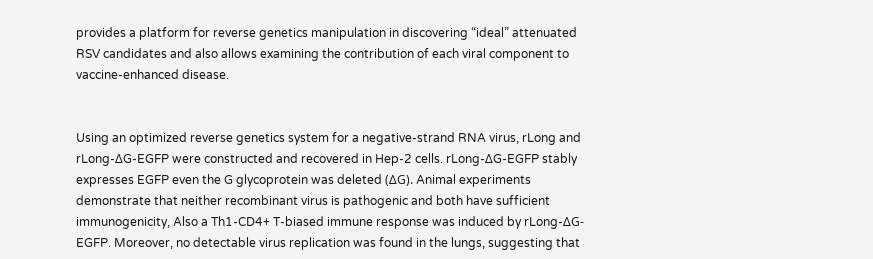provides a platform for reverse genetics manipulation in discovering “ideal” attenuated RSV candidates and also allows examining the contribution of each viral component to vaccine-enhanced disease.


Using an optimized reverse genetics system for a negative-strand RNA virus, rLong and rLong-ΔG-EGFP were constructed and recovered in Hep-2 cells. rLong-ΔG-EGFP stably expresses EGFP even the G glycoprotein was deleted (ΔG). Animal experiments demonstrate that neither recombinant virus is pathogenic and both have sufficient immunogenicity, Also a Th1-CD4+ T-biased immune response was induced by rLong-ΔG-EGFP. Moreover, no detectable virus replication was found in the lungs, suggesting that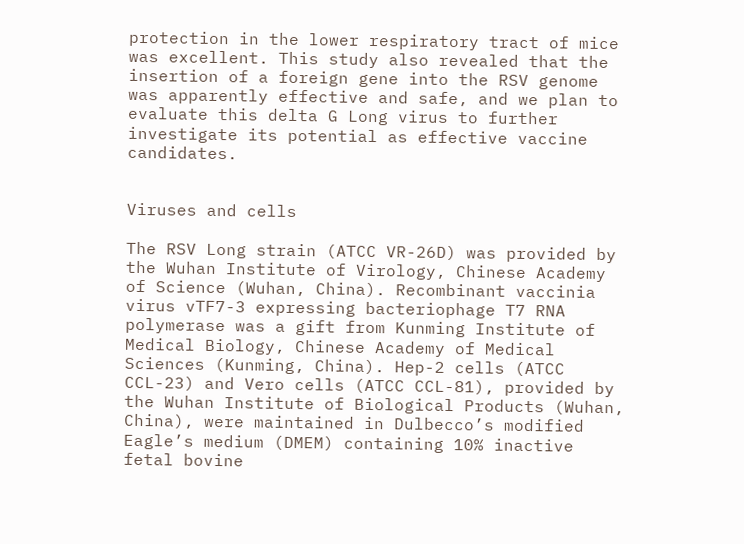protection in the lower respiratory tract of mice was excellent. This study also revealed that the insertion of a foreign gene into the RSV genome was apparently effective and safe, and we plan to evaluate this delta G Long virus to further investigate its potential as effective vaccine candidates.


Viruses and cells

The RSV Long strain (ATCC VR-26D) was provided by the Wuhan Institute of Virology, Chinese Academy of Science (Wuhan, China). Recombinant vaccinia virus vTF7-3 expressing bacteriophage T7 RNA polymerase was a gift from Kunming Institute of Medical Biology, Chinese Academy of Medical Sciences (Kunming, China). Hep-2 cells (ATCC CCL-23) and Vero cells (ATCC CCL-81), provided by the Wuhan Institute of Biological Products (Wuhan, China), were maintained in Dulbecco’s modified Eagle’s medium (DMEM) containing 10% inactive fetal bovine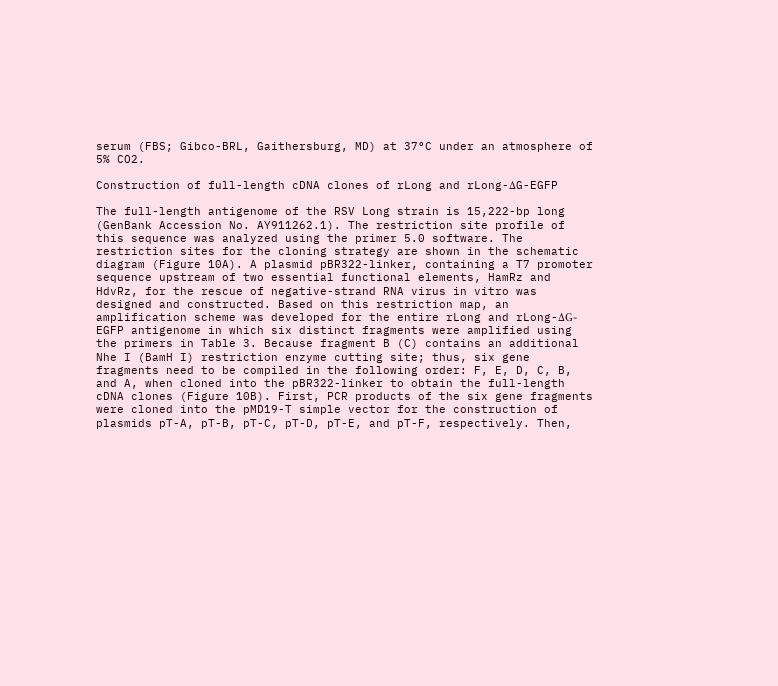serum (FBS; Gibco-BRL, Gaithersburg, MD) at 37°C under an atmosphere of 5% CO2.

Construction of full-length cDNA clones of rLong and rLong-ΔG-EGFP

The full-length antigenome of the RSV Long strain is 15,222-bp long (GenBank Accession No. AY911262.1). The restriction site profile of this sequence was analyzed using the primer 5.0 software. The restriction sites for the cloning strategy are shown in the schematic diagram (Figure 10A). A plasmid pBR322-linker, containing a T7 promoter sequence upstream of two essential functional elements, HamRz and HdvRz, for the rescue of negative-strand RNA virus in vitro was designed and constructed. Based on this restriction map, an amplification scheme was developed for the entire rLong and rLong-ΔG-EGFP antigenome in which six distinct fragments were amplified using the primers in Table 3. Because fragment B (C) contains an additional Nhe I (BamH I) restriction enzyme cutting site; thus, six gene fragments need to be compiled in the following order: F, E, D, C, B, and A, when cloned into the pBR322-linker to obtain the full-length cDNA clones (Figure 10B). First, PCR products of the six gene fragments were cloned into the pMD19-T simple vector for the construction of plasmids pT-A, pT-B, pT-C, pT-D, pT-E, and pT-F, respectively. Then,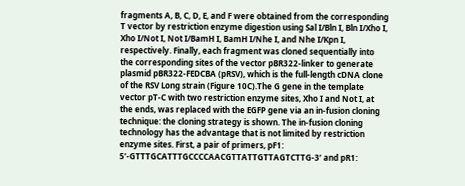fragments A, B, C, D, E, and F were obtained from the corresponding T vector by restriction enzyme digestion using Sal I/Bln I, Bln I/Xho I, Xho I/Not I, Not I/BamH I, BamH I/Nhe I, and Nhe I/Kpn I, respectively. Finally, each fragment was cloned sequentially into the corresponding sites of the vector pBR322-linker to generate plasmid pBR322-FEDCBA (pRSV), which is the full-length cDNA clone of the RSV Long strain (Figure 10C).The G gene in the template vector pT-C with two restriction enzyme sites, Xho I and Not I, at the ends, was replaced with the EGFP gene via an in-fusion cloning technique: the cloning strategy is shown. The in-fusion cloning technology has the advantage that is not limited by restriction enzyme sites. First, a pair of primers, pF1: 5’-GTTTGCATTTGCCCCAACGTTATTGTTAGTCTTG-3’ and pR1: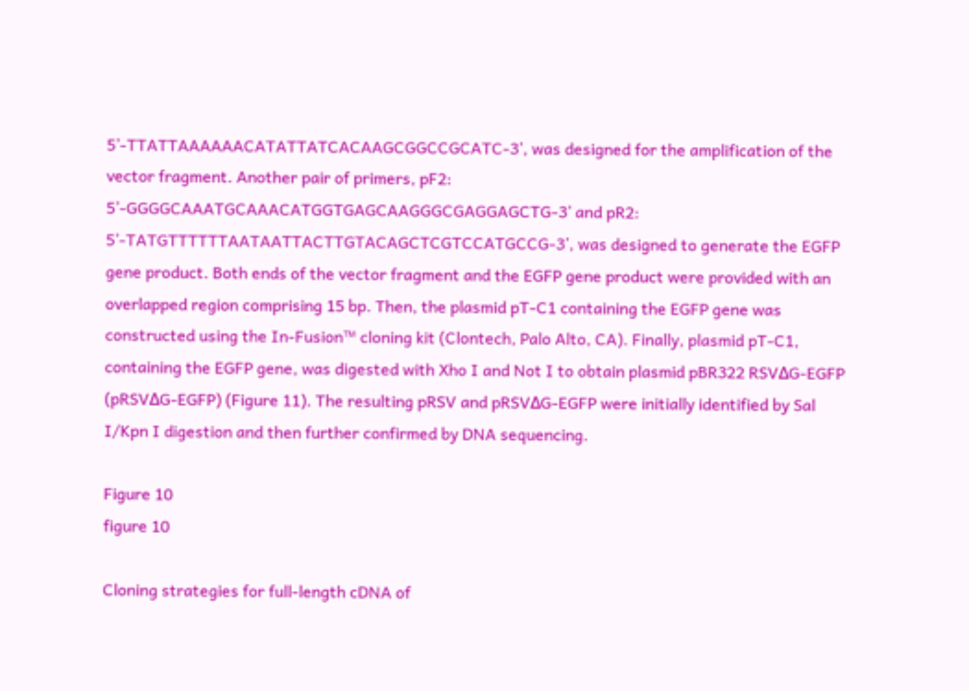5’-TTATTAAAAAACATATTATCACAAGCGGCCGCATC-3’, was designed for the amplification of the vector fragment. Another pair of primers, pF2: 5’-GGGGCAAATGCAAACATGGTGAGCAAGGGCGAGGAGCTG-3’ and pR2: 5’-TATGTTTTTTAATAATTACTTGTACAGCTCGTCCATGCCG-3’, was designed to generate the EGFP gene product. Both ends of the vector fragment and the EGFP gene product were provided with an overlapped region comprising 15 bp. Then, the plasmid pT-C1 containing the EGFP gene was constructed using the In-Fusion™ cloning kit (Clontech, Palo Alto, CA). Finally, plasmid pT-C1, containing the EGFP gene, was digested with Xho I and Not I to obtain plasmid pBR322 RSVΔG-EGFP (pRSVΔG-EGFP) (Figure 11). The resulting pRSV and pRSVΔG-EGFP were initially identified by Sal I/Kpn I digestion and then further confirmed by DNA sequencing.

Figure 10
figure 10

Cloning strategies for full-length cDNA of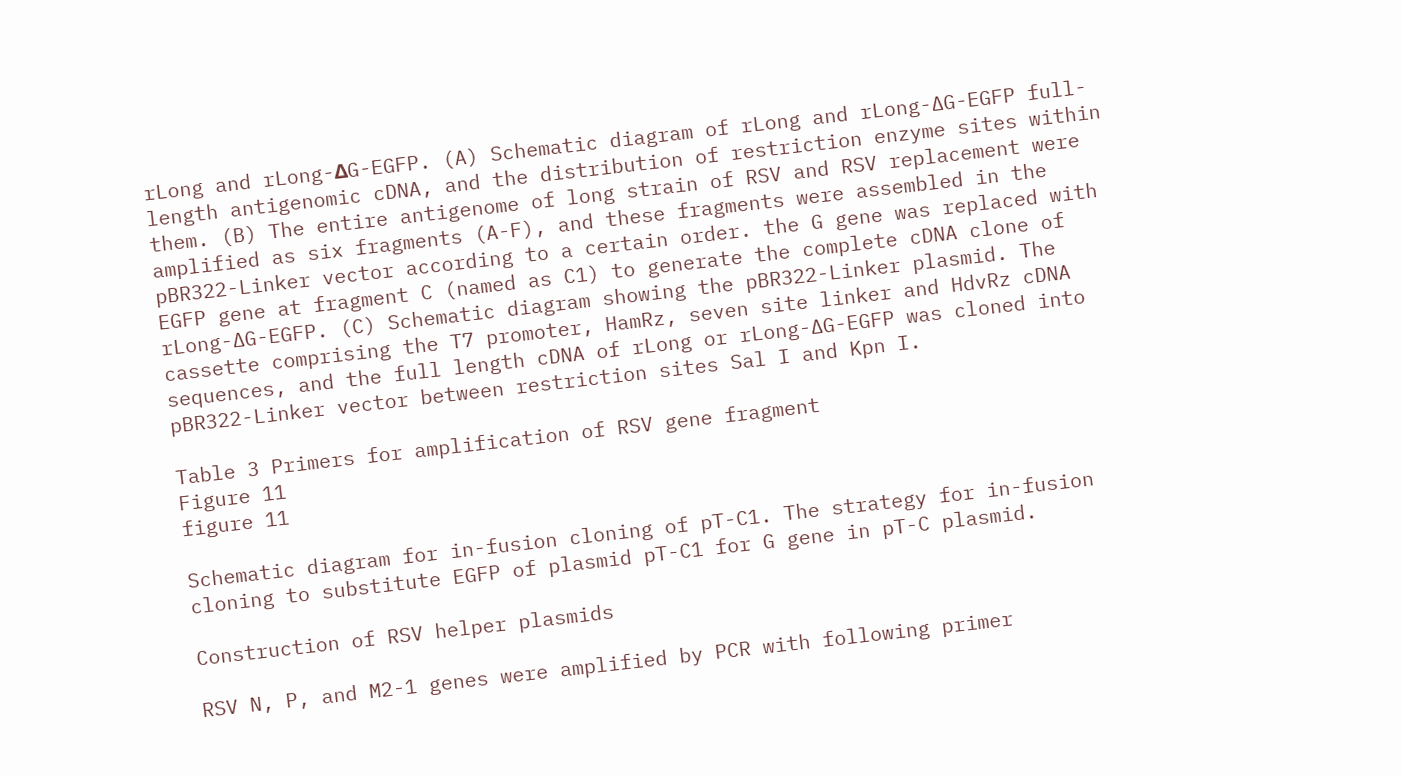rLong and rLong-ΔG-EGFP. (A) Schematic diagram of rLong and rLong-∆G-EGFP full-length antigenomic cDNA, and the distribution of restriction enzyme sites within them. (B) The entire antigenome of long strain of RSV and RSV replacement were amplified as six fragments (A-F), and these fragments were assembled in the pBR322-Linker vector according to a certain order. the G gene was replaced with EGFP gene at fragment C (named as C1) to generate the complete cDNA clone of rLong-∆G-EGFP. (C) Schematic diagram showing the pBR322-Linker plasmid. The cassette comprising the T7 promoter, HamRz, seven site linker and HdvRz cDNA sequences, and the full length cDNA of rLong or rLong-∆G-EGFP was cloned into pBR322-Linker vector between restriction sites Sal I and Kpn I.

Table 3 Primers for amplification of RSV gene fragment
Figure 11
figure 11

Schematic diagram for in-fusion cloning of pT-C1. The strategy for in-fusion cloning to substitute EGFP of plasmid pT-C1 for G gene in pT-C plasmid.

Construction of RSV helper plasmids

RSV N, P, and M2-1 genes were amplified by PCR with following primer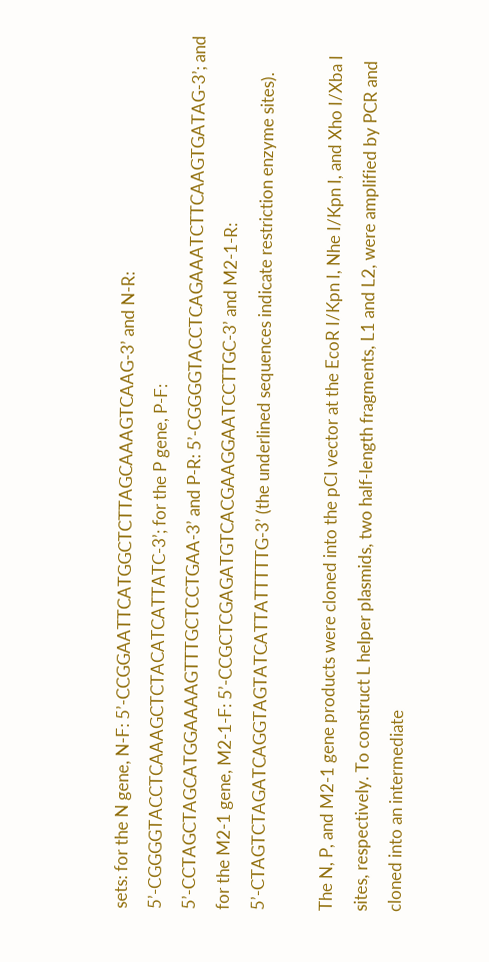sets: for the N gene, N-F: 5’-CCGGAATTCATGGCTCTTAGCAAAGTCAAG-3’ and N-R: 5’-CGGGGTACCTCAAAGCTCTACATCATTATC-3’; for the P gene, P-F: 5’-CCTAGCTAGCATGGAAAAGTTTGCTCCTGAA-3’ and P-R: 5’-CGGGGTACCTCAGAAATCTTCAAGTGATAG-3’; and for the M2-1 gene, M2-1-F: 5’-CCGCTCGAGATGTCACGAAGGAATCCTTGC-3’ and M2-1-R: 5’-CTAGTCTAGATCAGGTAGTATCATTATTTTTG-3’ (the underlined sequences indicate restriction enzyme sites).

The N, P, and M2-1 gene products were cloned into the pCI vector at the EcoR I/Kpn I, Nhe I/Kpn I, and Xho I/Xba I sites, respectively. To construct L helper plasmids, two half-length fragments, L1 and L2, were amplified by PCR and cloned into an intermediate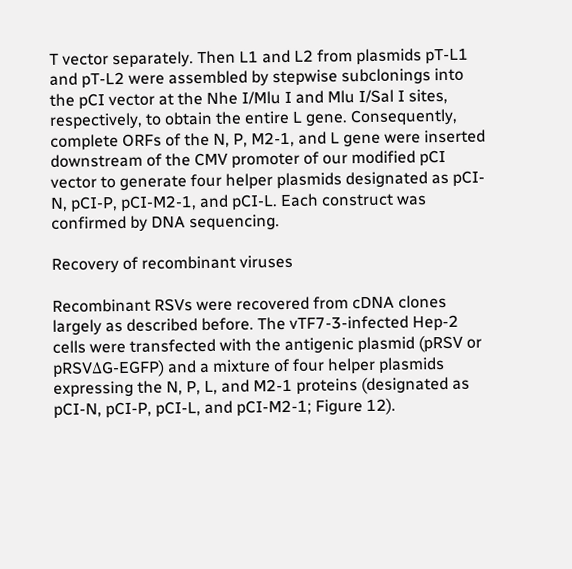T vector separately. Then L1 and L2 from plasmids pT-L1 and pT-L2 were assembled by stepwise subclonings into the pCI vector at the Nhe I/Mlu I and Mlu I/Sal I sites, respectively, to obtain the entire L gene. Consequently, complete ORFs of the N, P, M2-1, and L gene were inserted downstream of the CMV promoter of our modified pCI vector to generate four helper plasmids designated as pCI-N, pCI-P, pCI-M2-1, and pCI-L. Each construct was confirmed by DNA sequencing.

Recovery of recombinant viruses

Recombinant RSVs were recovered from cDNA clones largely as described before. The vTF7-3-infected Hep-2 cells were transfected with the antigenic plasmid (pRSV or pRSVΔG-EGFP) and a mixture of four helper plasmids expressing the N, P, L, and M2-1 proteins (designated as pCI-N, pCI-P, pCI-L, and pCI-M2-1; Figure 12).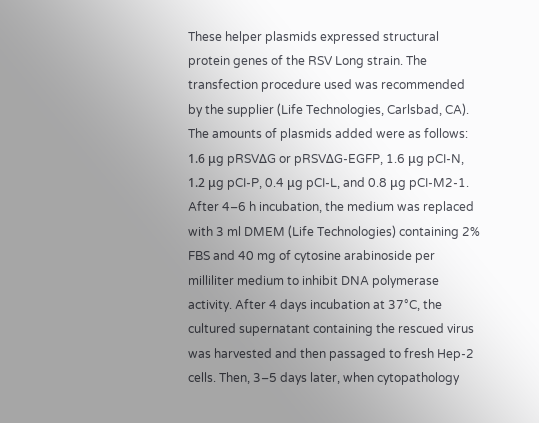These helper plasmids expressed structural protein genes of the RSV Long strain. The transfection procedure used was recommended by the supplier (Life Technologies, Carlsbad, CA). The amounts of plasmids added were as follows: 1.6 μg pRSVΔG or pRSVΔG-EGFP, 1.6 μg pCI-N, 1.2 μg pCI-P, 0.4 μg pCI-L, and 0.8 μg pCI-M2-1. After 4–6 h incubation, the medium was replaced with 3 ml DMEM (Life Technologies) containing 2% FBS and 40 mg of cytosine arabinoside per milliliter medium to inhibit DNA polymerase activity. After 4 days incubation at 37°C, the cultured supernatant containing the rescued virus was harvested and then passaged to fresh Hep-2 cells. Then, 3–5 days later, when cytopathology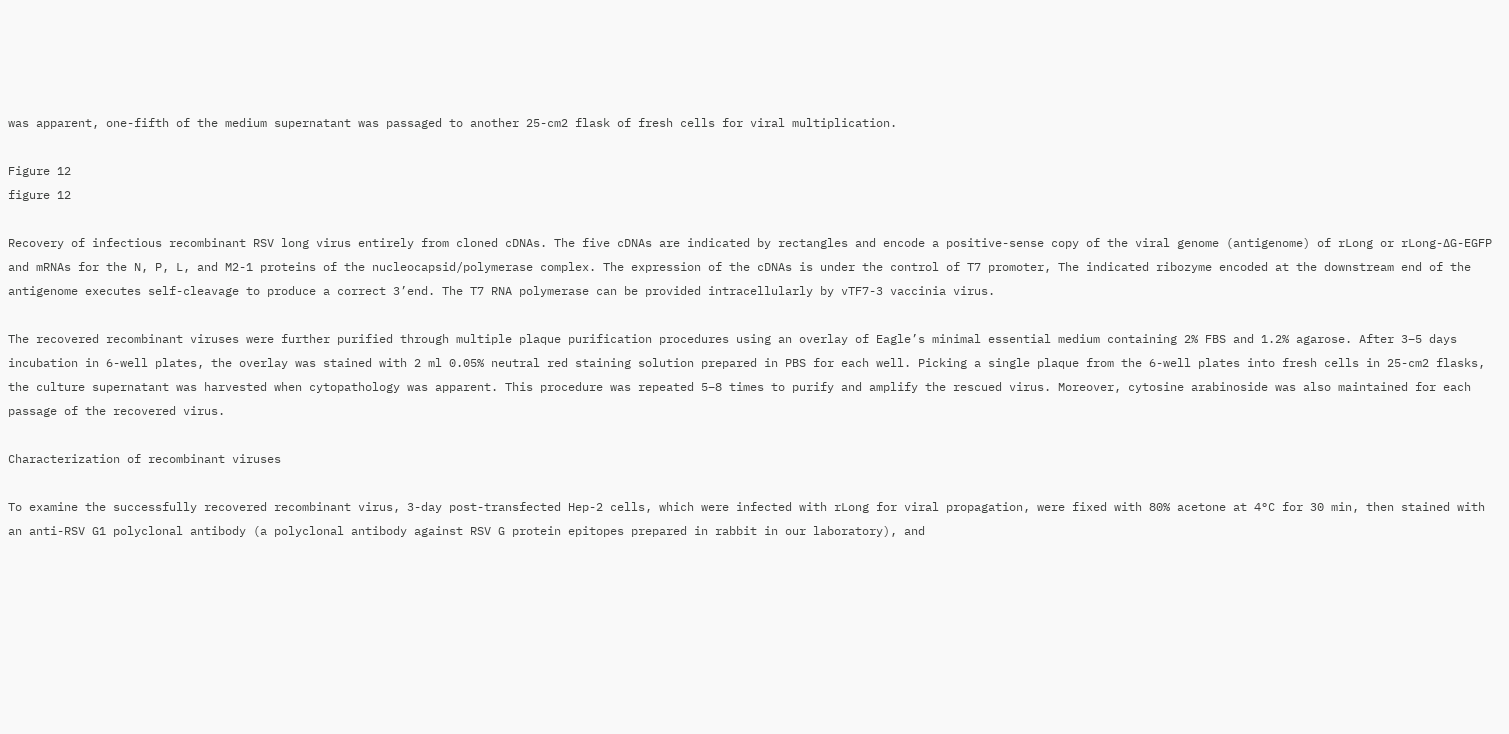was apparent, one-fifth of the medium supernatant was passaged to another 25-cm2 flask of fresh cells for viral multiplication.

Figure 12
figure 12

Recovery of infectious recombinant RSV long virus entirely from cloned cDNAs. The five cDNAs are indicated by rectangles and encode a positive-sense copy of the viral genome (antigenome) of rLong or rLong-∆G-EGFP and mRNAs for the N, P, L, and M2-1 proteins of the nucleocapsid/polymerase complex. The expression of the cDNAs is under the control of T7 promoter, The indicated ribozyme encoded at the downstream end of the antigenome executes self-cleavage to produce a correct 3’end. The T7 RNA polymerase can be provided intracellularly by vTF7-3 vaccinia virus.

The recovered recombinant viruses were further purified through multiple plaque purification procedures using an overlay of Eagle’s minimal essential medium containing 2% FBS and 1.2% agarose. After 3–5 days incubation in 6-well plates, the overlay was stained with 2 ml 0.05% neutral red staining solution prepared in PBS for each well. Picking a single plaque from the 6-well plates into fresh cells in 25-cm2 flasks, the culture supernatant was harvested when cytopathology was apparent. This procedure was repeated 5–8 times to purify and amplify the rescued virus. Moreover, cytosine arabinoside was also maintained for each passage of the recovered virus.

Characterization of recombinant viruses

To examine the successfully recovered recombinant virus, 3-day post-transfected Hep-2 cells, which were infected with rLong for viral propagation, were fixed with 80% acetone at 4°C for 30 min, then stained with an anti-RSV G1 polyclonal antibody (a polyclonal antibody against RSV G protein epitopes prepared in rabbit in our laboratory), and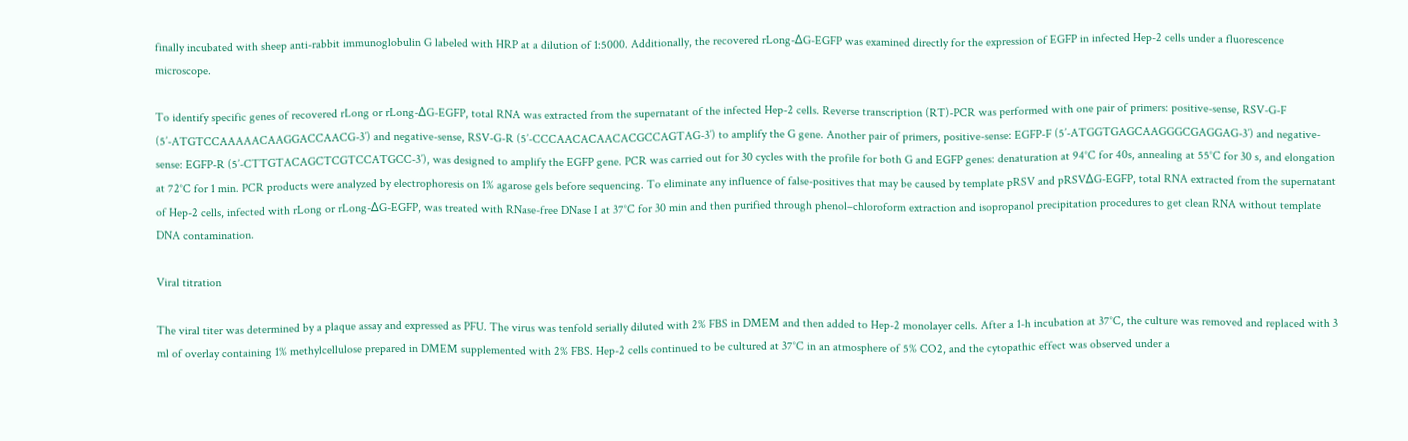finally incubated with sheep anti-rabbit immunoglobulin G labeled with HRP at a dilution of 1:5000. Additionally, the recovered rLong-ΔG-EGFP was examined directly for the expression of EGFP in infected Hep-2 cells under a fluorescence microscope.

To identify specific genes of recovered rLong or rLong-ΔG-EGFP, total RNA was extracted from the supernatant of the infected Hep-2 cells. Reverse transcription (RT)-PCR was performed with one pair of primers: positive-sense, RSV-G-F (5’-ATGTCCAAAAACAAGGACCAACG-3’) and negative-sense, RSV-G-R (5’-CCCAACACAACACGCCAGTAG-3’) to amplify the G gene. Another pair of primers, positive-sense: EGFP-F (5’-ATGGTGAGCAAGGGCGAGGAG-3’) and negative-sense: EGFP-R (5’-CTTGTACAGCTCGTCCATGCC-3’), was designed to amplify the EGFP gene. PCR was carried out for 30 cycles with the profile for both G and EGFP genes: denaturation at 94°C for 40s, annealing at 55°C for 30 s, and elongation at 72°C for 1 min. PCR products were analyzed by electrophoresis on 1% agarose gels before sequencing. To eliminate any influence of false-positives that may be caused by template pRSV and pRSVΔG-EGFP, total RNA extracted from the supernatant of Hep-2 cells, infected with rLong or rLong-ΔG-EGFP, was treated with RNase-free DNase I at 37°C for 30 min and then purified through phenol–chloroform extraction and isopropanol precipitation procedures to get clean RNA without template DNA contamination.

Viral titration

The viral titer was determined by a plaque assay and expressed as PFU. The virus was tenfold serially diluted with 2% FBS in DMEM and then added to Hep-2 monolayer cells. After a 1-h incubation at 37°C, the culture was removed and replaced with 3 ml of overlay containing 1% methylcellulose prepared in DMEM supplemented with 2% FBS. Hep-2 cells continued to be cultured at 37°C in an atmosphere of 5% CO2, and the cytopathic effect was observed under a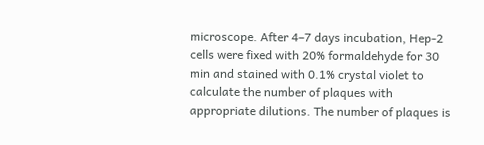microscope. After 4–7 days incubation, Hep-2 cells were fixed with 20% formaldehyde for 30 min and stained with 0.1% crystal violet to calculate the number of plaques with appropriate dilutions. The number of plaques is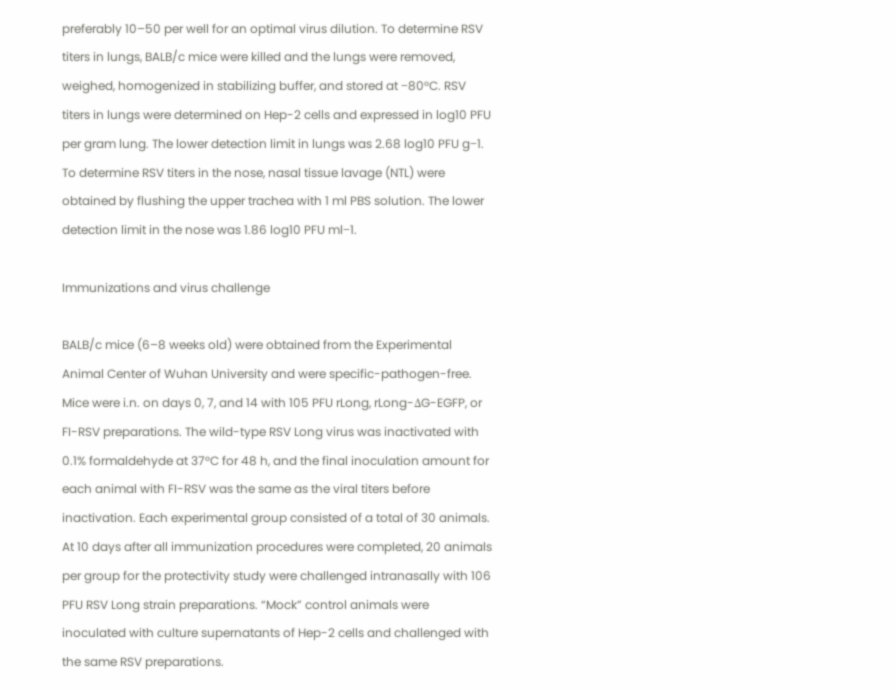preferably 10–50 per well for an optimal virus dilution. To determine RSV titers in lungs, BALB/c mice were killed and the lungs were removed, weighed, homogenized in stabilizing buffer, and stored at −80°C. RSV titers in lungs were determined on Hep-2 cells and expressed in log10 PFU per gram lung. The lower detection limit in lungs was 2.68 log10 PFU g−1. To determine RSV titers in the nose, nasal tissue lavage (NTL) were obtained by flushing the upper trachea with 1 ml PBS solution. The lower detection limit in the nose was 1.86 log10 PFU ml−1.

Immunizations and virus challenge

BALB/c mice (6–8 weeks old) were obtained from the Experimental Animal Center of Wuhan University and were specific-pathogen-free. Mice were i.n. on days 0, 7, and 14 with 105 PFU rLong, rLong-ΔG-EGFP, or FI-RSV preparations. The wild-type RSV Long virus was inactivated with 0.1% formaldehyde at 37°C for 48 h, and the final inoculation amount for each animal with FI-RSV was the same as the viral titers before inactivation. Each experimental group consisted of a total of 30 animals. At 10 days after all immunization procedures were completed, 20 animals per group for the protectivity study were challenged intranasally with 106 PFU RSV Long strain preparations. “Mock” control animals were inoculated with culture supernatants of Hep-2 cells and challenged with the same RSV preparations.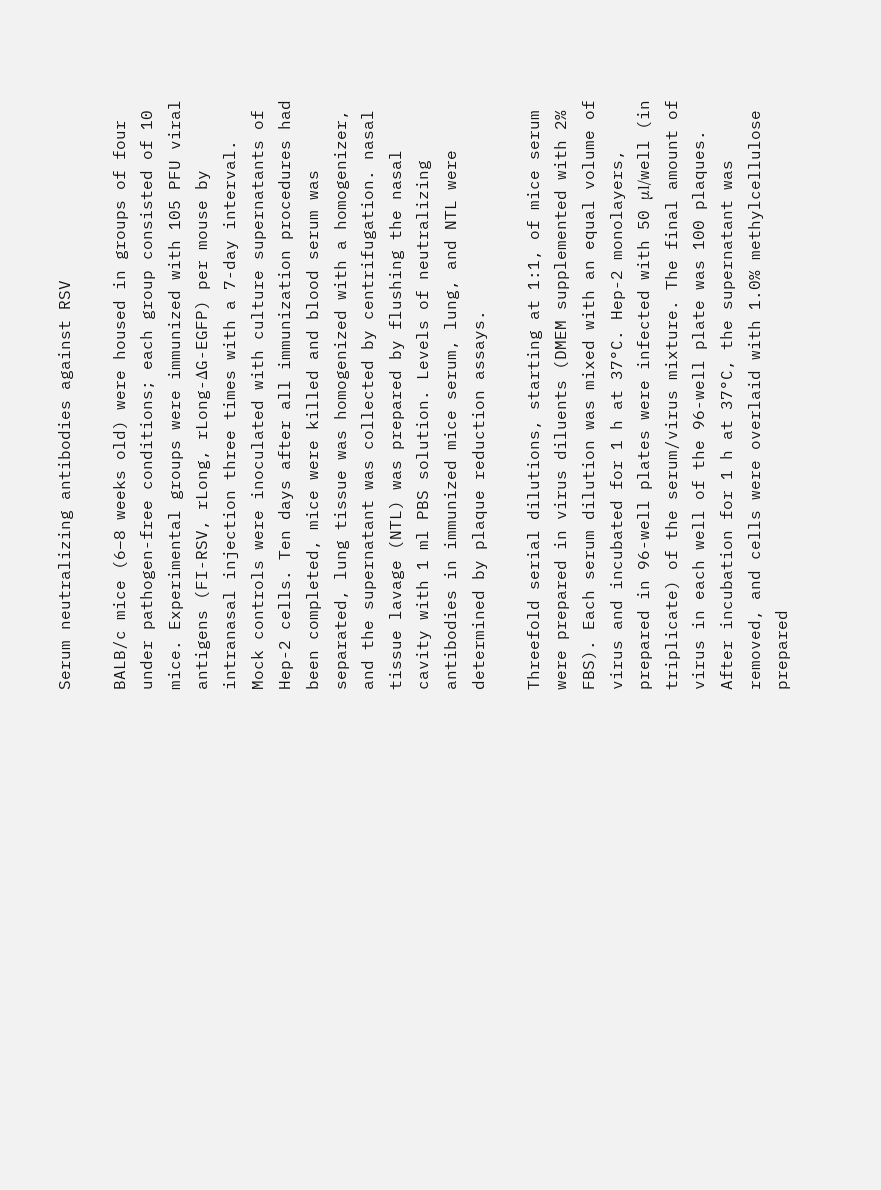Serum neutralizing antibodies against RSV

BALB/c mice (6–8 weeks old) were housed in groups of four under pathogen-free conditions; each group consisted of 10 mice. Experimental groups were immunized with 105 PFU viral antigens (FI-RSV, rLong, rLong-ΔG-EGFP) per mouse by intranasal injection three times with a 7-day interval. Mock controls were inoculated with culture supernatants of Hep-2 cells. Ten days after all immunization procedures had been completed, mice were killed and blood serum was separated, lung tissue was homogenized with a homogenizer, and the supernatant was collected by centrifugation. nasal tissue lavage (NTL) was prepared by flushing the nasal cavity with 1 ml PBS solution. Levels of neutralizing antibodies in immunized mice serum, lung, and NTL were determined by plaque reduction assays.

Threefold serial dilutions, starting at 1:1, of mice serum were prepared in virus diluents (DMEM supplemented with 2% FBS). Each serum dilution was mixed with an equal volume of virus and incubated for 1 h at 37°C. Hep-2 monolayers, prepared in 96-well plates were infected with 50 μl/well (in triplicate) of the serum/virus mixture. The final amount of virus in each well of the 96-well plate was 100 plaques. After incubation for 1 h at 37°C, the supernatant was removed, and cells were overlaid with 1.0% methylcellulose prepared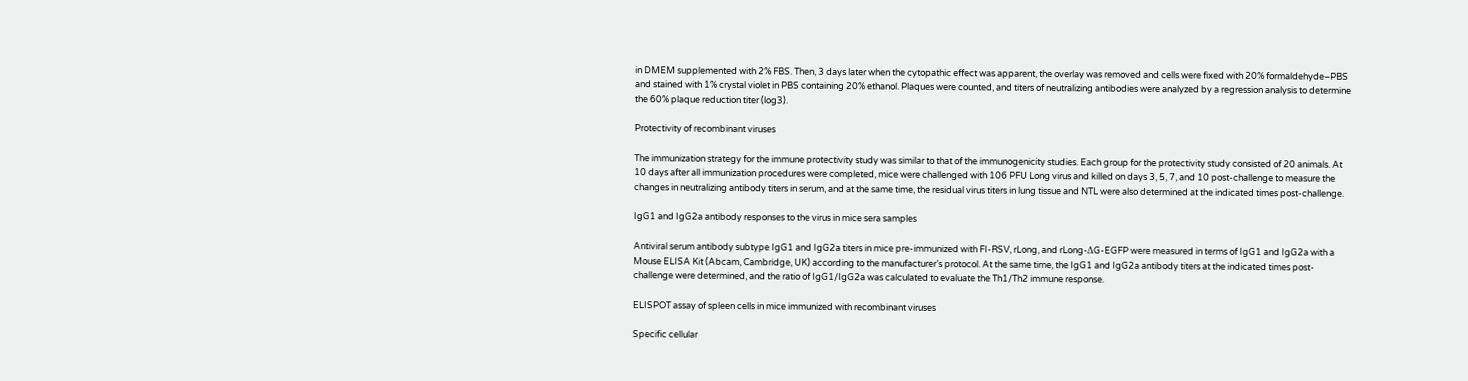in DMEM supplemented with 2% FBS. Then, 3 days later when the cytopathic effect was apparent, the overlay was removed and cells were fixed with 20% formaldehyde–PBS and stained with 1% crystal violet in PBS containing 20% ethanol. Plaques were counted, and titers of neutralizing antibodies were analyzed by a regression analysis to determine the 60% plaque reduction titer (log3).

Protectivity of recombinant viruses

The immunization strategy for the immune protectivity study was similar to that of the immunogenicity studies. Each group for the protectivity study consisted of 20 animals. At 10 days after all immunization procedures were completed, mice were challenged with 106 PFU Long virus and killed on days 3, 5, 7, and 10 post-challenge to measure the changes in neutralizing antibody titers in serum, and at the same time, the residual virus titers in lung tissue and NTL were also determined at the indicated times post-challenge.

IgG1 and IgG2a antibody responses to the virus in mice sera samples

Antiviral serum antibody subtype IgG1 and IgG2a titers in mice pre-immunized with FI-RSV, rLong, and rLong-ΔG-EGFP were measured in terms of IgG1 and IgG2a with a Mouse ELISA Kit (Abcam, Cambridge, UK) according to the manufacturer’s protocol. At the same time, the IgG1 and IgG2a antibody titers at the indicated times post-challenge were determined, and the ratio of IgG1/IgG2a was calculated to evaluate the Th1/Th2 immune response.

ELISPOT assay of spleen cells in mice immunized with recombinant viruses

Specific cellular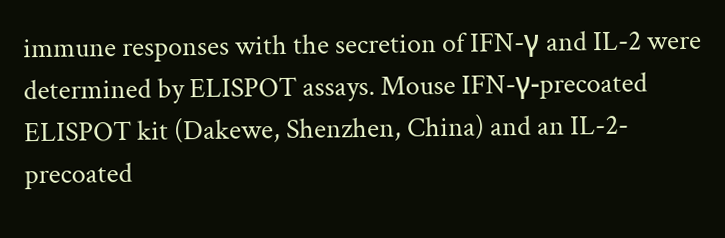immune responses with the secretion of IFN-γ and IL-2 were determined by ELISPOT assays. Mouse IFN-γ-precoated ELISPOT kit (Dakewe, Shenzhen, China) and an IL-2-precoated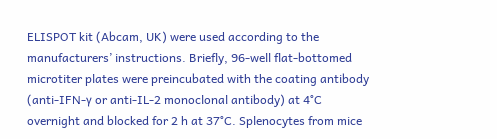ELISPOT kit (Abcam, UK) were used according to the manufacturers’ instructions. Briefly, 96-well flat-bottomed microtiter plates were preincubated with the coating antibody (anti-IFN-γ or anti-IL-2 monoclonal antibody) at 4°C overnight and blocked for 2 h at 37°C. Splenocytes from mice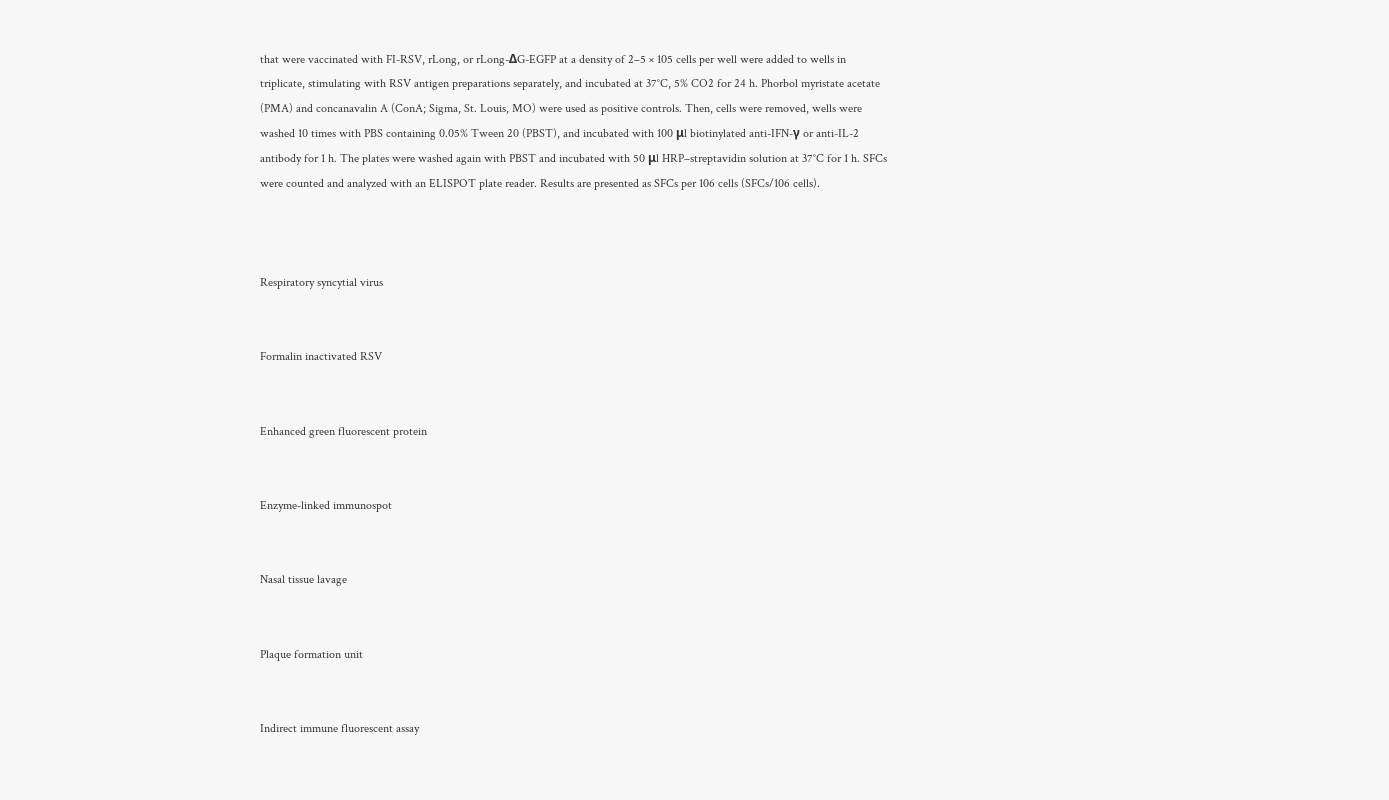that were vaccinated with FI-RSV, rLong, or rLong-ΔG-EGFP at a density of 2–5 × 105 cells per well were added to wells in triplicate, stimulating with RSV antigen preparations separately, and incubated at 37°C, 5% CO2 for 24 h. Phorbol myristate acetate (PMA) and concanavalin A (ConA; Sigma, St. Louis, MO) were used as positive controls. Then, cells were removed, wells were washed 10 times with PBS containing 0.05% Tween 20 (PBST), and incubated with 100 μl biotinylated anti-IFN-γ or anti-IL-2 antibody for 1 h. The plates were washed again with PBST and incubated with 50 μl HRP–streptavidin solution at 37°C for 1 h. SFCs were counted and analyzed with an ELISPOT plate reader. Results are presented as SFCs per 106 cells (SFCs/106 cells).



Respiratory syncytial virus


Formalin inactivated RSV


Enhanced green fluorescent protein


Enzyme-linked immunospot


Nasal tissue lavage


Plaque formation unit


Indirect immune fluorescent assay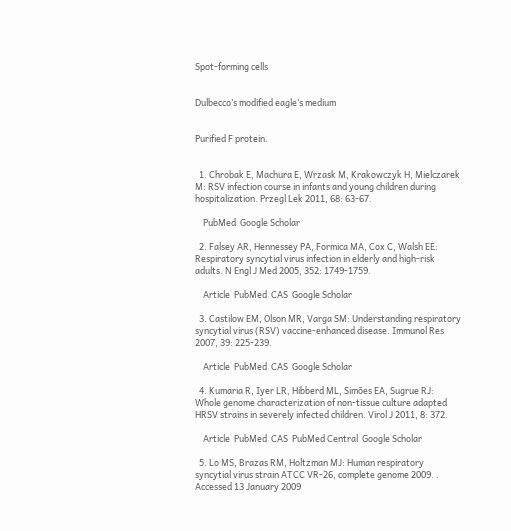Spot-forming cells


Dulbecco’s modified eagle’s medium


Purified F protein.


  1. Chrobak E, Machura E, Wrzask M, Krakowczyk H, Mielczarek M: RSV infection course in infants and young children during hospitalization. Przegl Lek 2011, 68: 63-67.

    PubMed  Google Scholar

  2. Falsey AR, Hennessey PA, Formica MA, Cox C, Walsh EE: Respiratory syncytial virus infection in elderly and high-risk adults. N Engl J Med 2005, 352: 1749-1759.

    Article  PubMed  CAS  Google Scholar

  3. Castilow EM, Olson MR, Varga SM: Understanding respiratory syncytial virus (RSV) vaccine-enhanced disease. Immunol Res 2007, 39: 225-239.

    Article  PubMed  CAS  Google Scholar

  4. Kumaria R, Iyer LR, Hibberd ML, Simões EA, Sugrue RJ: Whole genome characterization of non-tissue culture adapted HRSV strains in severely infected children. Virol J 2011, 8: 372.

    Article  PubMed  CAS  PubMed Central  Google Scholar

  5. Lo MS, Brazas RM, Holtzman MJ: Human respiratory syncytial virus strain ATCC VR-26, complete genome 2009. . Accessed 13 January 2009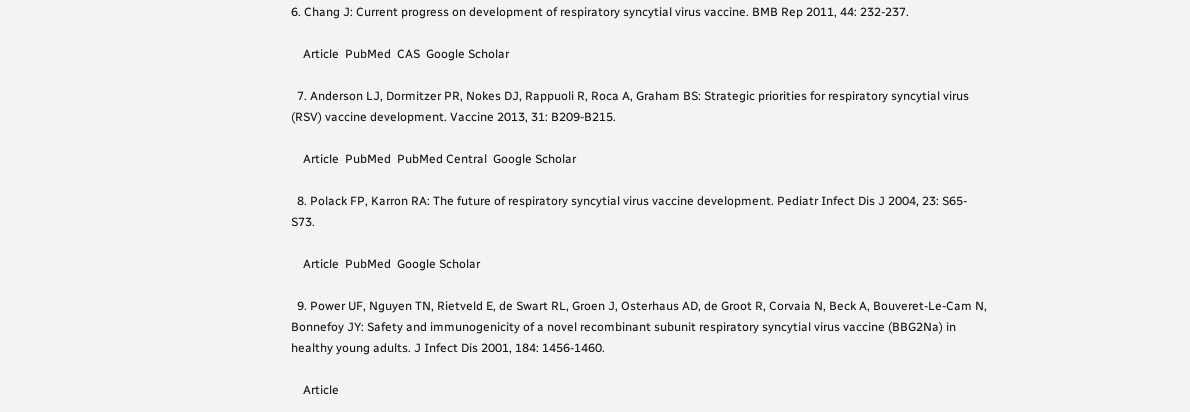6. Chang J: Current progress on development of respiratory syncytial virus vaccine. BMB Rep 2011, 44: 232-237.

    Article  PubMed  CAS  Google Scholar

  7. Anderson LJ, Dormitzer PR, Nokes DJ, Rappuoli R, Roca A, Graham BS: Strategic priorities for respiratory syncytial virus (RSV) vaccine development. Vaccine 2013, 31: B209-B215.

    Article  PubMed  PubMed Central  Google Scholar

  8. Polack FP, Karron RA: The future of respiratory syncytial virus vaccine development. Pediatr Infect Dis J 2004, 23: S65-S73.

    Article  PubMed  Google Scholar

  9. Power UF, Nguyen TN, Rietveld E, de Swart RL, Groen J, Osterhaus AD, de Groot R, Corvaia N, Beck A, Bouveret-Le-Cam N, Bonnefoy JY: Safety and immunogenicity of a novel recombinant subunit respiratory syncytial virus vaccine (BBG2Na) in healthy young adults. J Infect Dis 2001, 184: 1456-1460.

    Article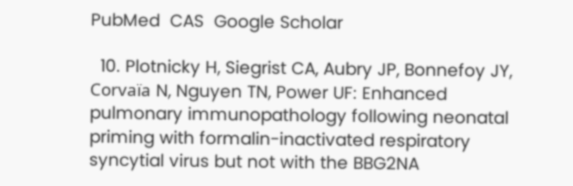PubMed  CAS  Google Scholar

  10. Plotnicky H, Siegrist CA, Aubry JP, Bonnefoy JY, Corvaïa N, Nguyen TN, Power UF: Enhanced pulmonary immunopathology following neonatal priming with formalin-inactivated respiratory syncytial virus but not with the BBG2NA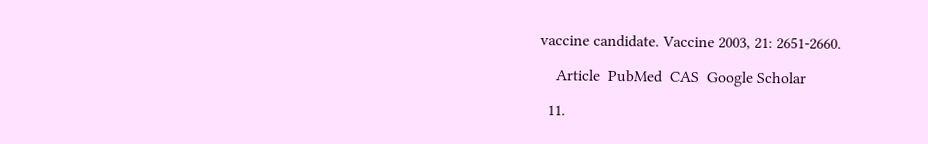vaccine candidate. Vaccine 2003, 21: 2651-2660.

    Article  PubMed  CAS  Google Scholar

  11.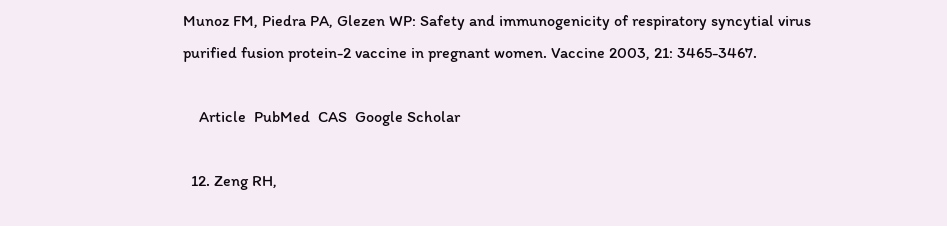Munoz FM, Piedra PA, Glezen WP: Safety and immunogenicity of respiratory syncytial virus purified fusion protein-2 vaccine in pregnant women. Vaccine 2003, 21: 3465-3467.

    Article  PubMed  CAS  Google Scholar

  12. Zeng RH,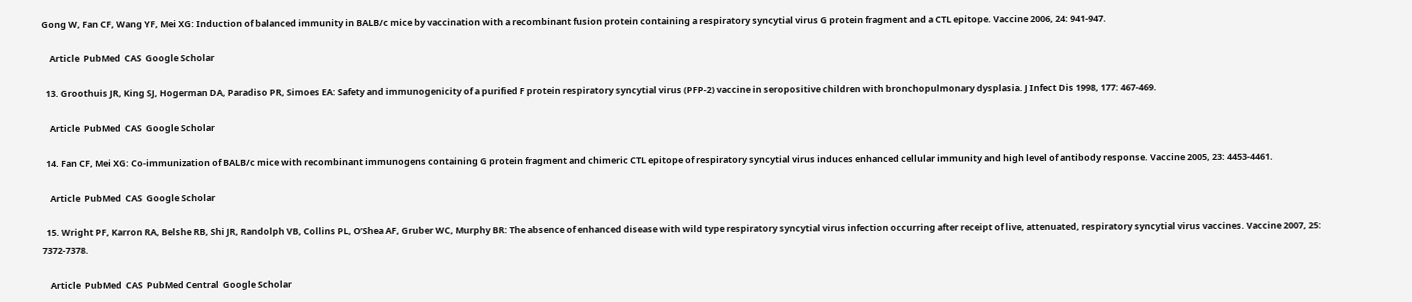Gong W, Fan CF, Wang YF, Mei XG: Induction of balanced immunity in BALB/c mice by vaccination with a recombinant fusion protein containing a respiratory syncytial virus G protein fragment and a CTL epitope. Vaccine 2006, 24: 941-947.

    Article  PubMed  CAS  Google Scholar

  13. Groothuis JR, King SJ, Hogerman DA, Paradiso PR, Simoes EA: Safety and immunogenicity of a purified F protein respiratory syncytial virus (PFP-2) vaccine in seropositive children with bronchopulmonary dysplasia. J Infect Dis 1998, 177: 467-469.

    Article  PubMed  CAS  Google Scholar

  14. Fan CF, Mei XG: Co-immunization of BALB/c mice with recombinant immunogens containing G protein fragment and chimeric CTL epitope of respiratory syncytial virus induces enhanced cellular immunity and high level of antibody response. Vaccine 2005, 23: 4453-4461.

    Article  PubMed  CAS  Google Scholar

  15. Wright PF, Karron RA, Belshe RB, Shi JR, Randolph VB, Collins PL, O’Shea AF, Gruber WC, Murphy BR: The absence of enhanced disease with wild type respiratory syncytial virus infection occurring after receipt of live, attenuated, respiratory syncytial virus vaccines. Vaccine 2007, 25: 7372-7378.

    Article  PubMed  CAS  PubMed Central  Google Scholar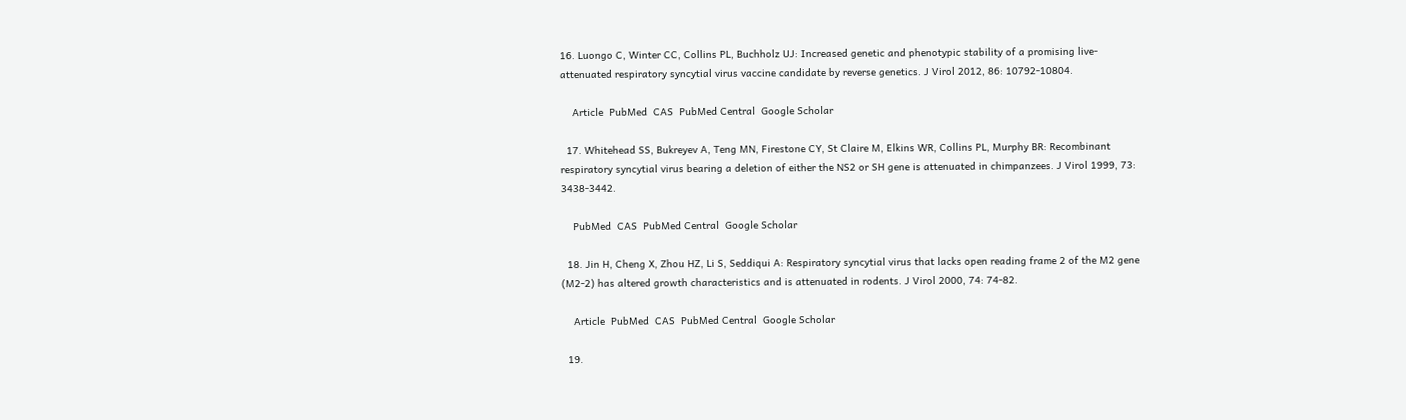16. Luongo C, Winter CC, Collins PL, Buchholz UJ: Increased genetic and phenotypic stability of a promising live-attenuated respiratory syncytial virus vaccine candidate by reverse genetics. J Virol 2012, 86: 10792-10804.

    Article  PubMed  CAS  PubMed Central  Google Scholar

  17. Whitehead SS, Bukreyev A, Teng MN, Firestone CY, St Claire M, Elkins WR, Collins PL, Murphy BR: Recombinant respiratory syncytial virus bearing a deletion of either the NS2 or SH gene is attenuated in chimpanzees. J Virol 1999, 73: 3438-3442.

    PubMed  CAS  PubMed Central  Google Scholar

  18. Jin H, Cheng X, Zhou HZ, Li S, Seddiqui A: Respiratory syncytial virus that lacks open reading frame 2 of the M2 gene (M2-2) has altered growth characteristics and is attenuated in rodents. J Virol 2000, 74: 74-82.

    Article  PubMed  CAS  PubMed Central  Google Scholar

  19.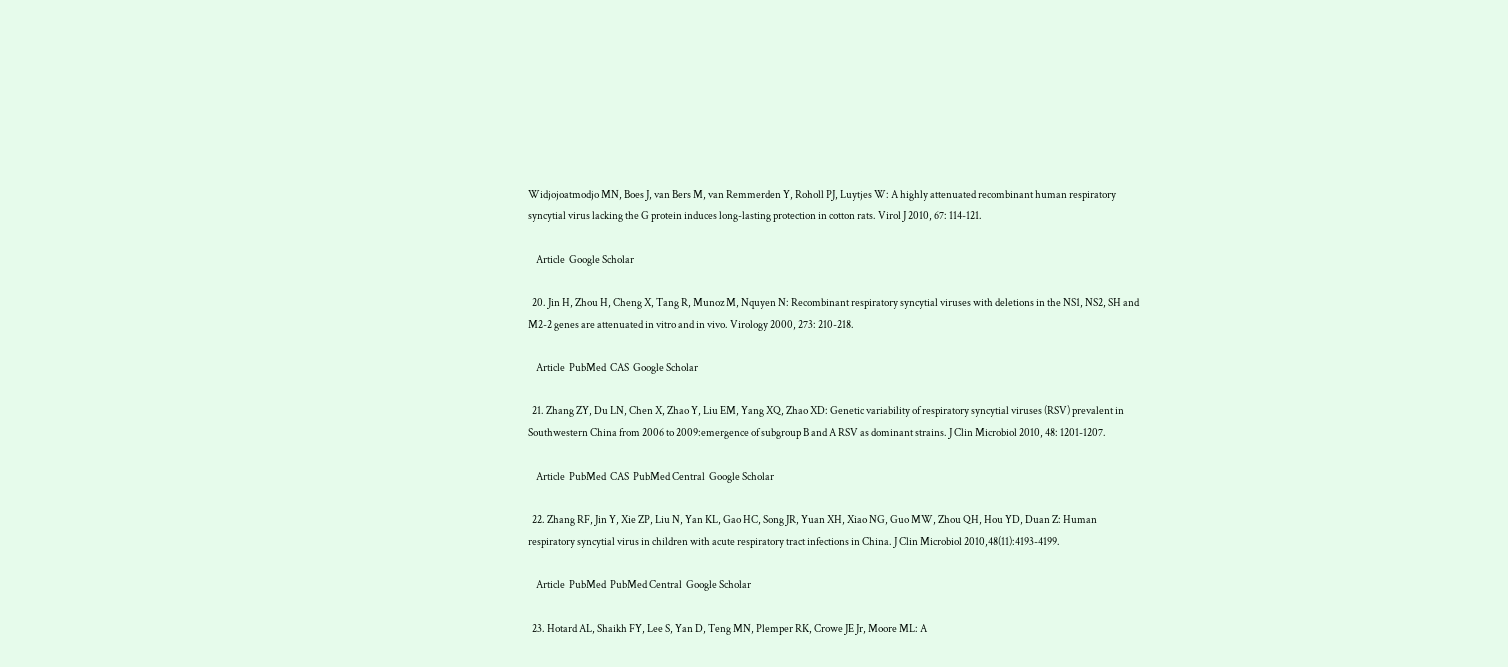Widjojoatmodjo MN, Boes J, van Bers M, van Remmerden Y, Roholl PJ, Luytjes W: A highly attenuated recombinant human respiratory syncytial virus lacking the G protein induces long-lasting protection in cotton rats. Virol J 2010, 67: 114-121.

    Article  Google Scholar

  20. Jin H, Zhou H, Cheng X, Tang R, Munoz M, Nquyen N: Recombinant respiratory syncytial viruses with deletions in the NS1, NS2, SH and M2-2 genes are attenuated in vitro and in vivo. Virology 2000, 273: 210-218.

    Article  PubMed  CAS  Google Scholar

  21. Zhang ZY, Du LN, Chen X, Zhao Y, Liu EM, Yang XQ, Zhao XD: Genetic variability of respiratory syncytial viruses (RSV) prevalent in Southwestern China from 2006 to 2009:emergence of subgroup B and A RSV as dominant strains. J Clin Microbiol 2010, 48: 1201-1207.

    Article  PubMed  CAS  PubMed Central  Google Scholar

  22. Zhang RF, Jin Y, Xie ZP, Liu N, Yan KL, Gao HC, Song JR, Yuan XH, Xiao NG, Guo MW, Zhou QH, Hou YD, Duan Z: Human respiratory syncytial virus in children with acute respiratory tract infections in China. J Clin Microbiol 2010,48(11):4193-4199.

    Article  PubMed  PubMed Central  Google Scholar

  23. Hotard AL, Shaikh FY, Lee S, Yan D, Teng MN, Plemper RK, Crowe JE Jr, Moore ML: A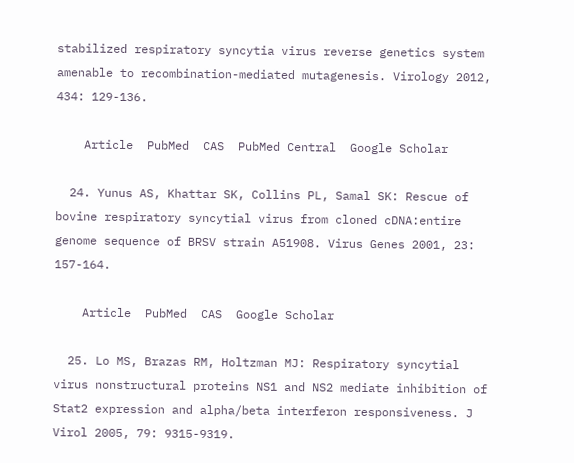stabilized respiratory syncytia virus reverse genetics system amenable to recombination-mediated mutagenesis. Virology 2012, 434: 129-136.

    Article  PubMed  CAS  PubMed Central  Google Scholar

  24. Yunus AS, Khattar SK, Collins PL, Samal SK: Rescue of bovine respiratory syncytial virus from cloned cDNA:entire genome sequence of BRSV strain A51908. Virus Genes 2001, 23: 157-164.

    Article  PubMed  CAS  Google Scholar

  25. Lo MS, Brazas RM, Holtzman MJ: Respiratory syncytial virus nonstructural proteins NS1 and NS2 mediate inhibition of Stat2 expression and alpha/beta interferon responsiveness. J Virol 2005, 79: 9315-9319.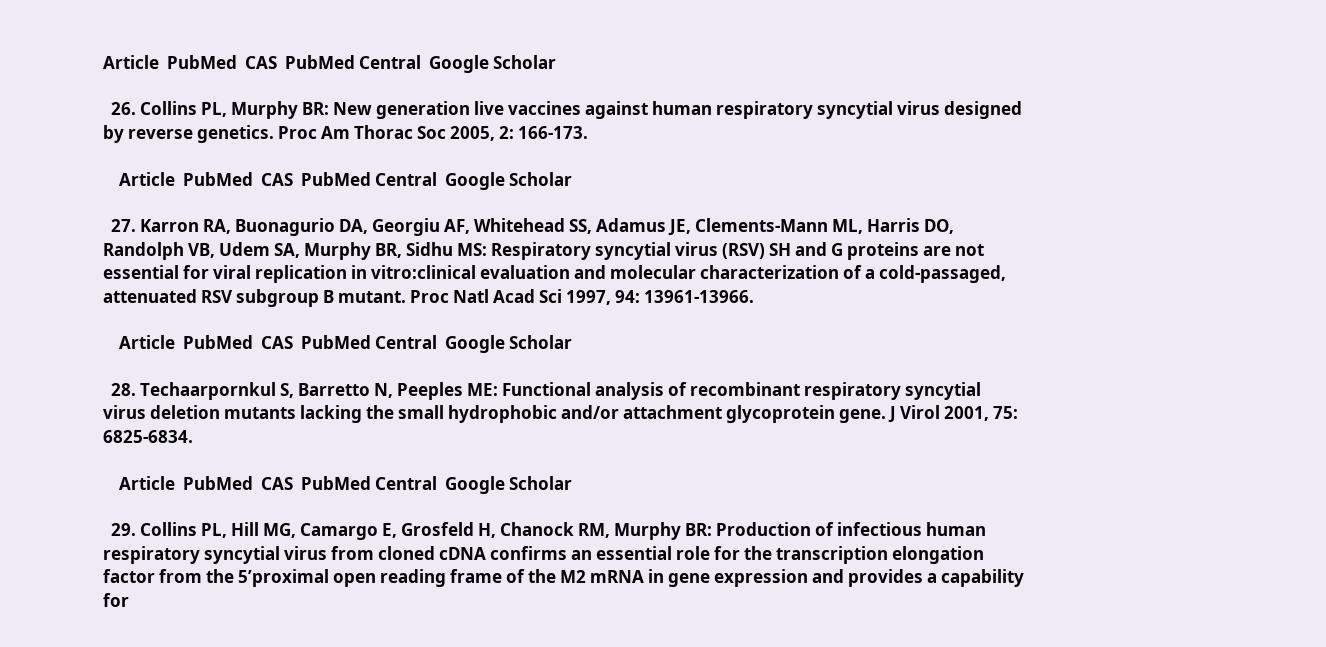Article  PubMed  CAS  PubMed Central  Google Scholar

  26. Collins PL, Murphy BR: New generation live vaccines against human respiratory syncytial virus designed by reverse genetics. Proc Am Thorac Soc 2005, 2: 166-173.

    Article  PubMed  CAS  PubMed Central  Google Scholar

  27. Karron RA, Buonagurio DA, Georgiu AF, Whitehead SS, Adamus JE, Clements-Mann ML, Harris DO, Randolph VB, Udem SA, Murphy BR, Sidhu MS: Respiratory syncytial virus (RSV) SH and G proteins are not essential for viral replication in vitro:clinical evaluation and molecular characterization of a cold-passaged, attenuated RSV subgroup B mutant. Proc Natl Acad Sci 1997, 94: 13961-13966.

    Article  PubMed  CAS  PubMed Central  Google Scholar

  28. Techaarpornkul S, Barretto N, Peeples ME: Functional analysis of recombinant respiratory syncytial virus deletion mutants lacking the small hydrophobic and/or attachment glycoprotein gene. J Virol 2001, 75: 6825-6834.

    Article  PubMed  CAS  PubMed Central  Google Scholar

  29. Collins PL, Hill MG, Camargo E, Grosfeld H, Chanock RM, Murphy BR: Production of infectious human respiratory syncytial virus from cloned cDNA confirms an essential role for the transcription elongation factor from the 5’proximal open reading frame of the M2 mRNA in gene expression and provides a capability for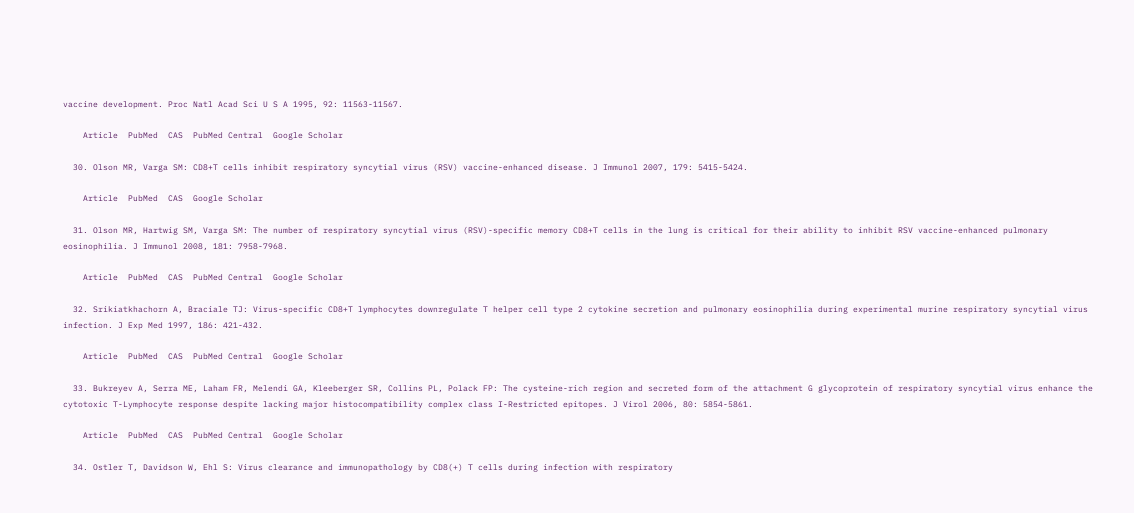vaccine development. Proc Natl Acad Sci U S A 1995, 92: 11563-11567.

    Article  PubMed  CAS  PubMed Central  Google Scholar

  30. Olson MR, Varga SM: CD8+T cells inhibit respiratory syncytial virus (RSV) vaccine-enhanced disease. J Immunol 2007, 179: 5415-5424.

    Article  PubMed  CAS  Google Scholar

  31. Olson MR, Hartwig SM, Varga SM: The number of respiratory syncytial virus (RSV)-specific memory CD8+T cells in the lung is critical for their ability to inhibit RSV vaccine-enhanced pulmonary eosinophilia. J Immunol 2008, 181: 7958-7968.

    Article  PubMed  CAS  PubMed Central  Google Scholar

  32. Srikiatkhachorn A, Braciale TJ: Virus-specific CD8+T lymphocytes downregulate T helper cell type 2 cytokine secretion and pulmonary eosinophilia during experimental murine respiratory syncytial virus infection. J Exp Med 1997, 186: 421-432.

    Article  PubMed  CAS  PubMed Central  Google Scholar

  33. Bukreyev A, Serra ME, Laham FR, Melendi GA, Kleeberger SR, Collins PL, Polack FP: The cysteine-rich region and secreted form of the attachment G glycoprotein of respiratory syncytial virus enhance the cytotoxic T-Lymphocyte response despite lacking major histocompatibility complex class I-Restricted epitopes. J Virol 2006, 80: 5854-5861.

    Article  PubMed  CAS  PubMed Central  Google Scholar

  34. Ostler T, Davidson W, Ehl S: Virus clearance and immunopathology by CD8(+) T cells during infection with respiratory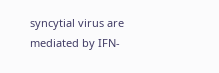syncytial virus are mediated by IFN-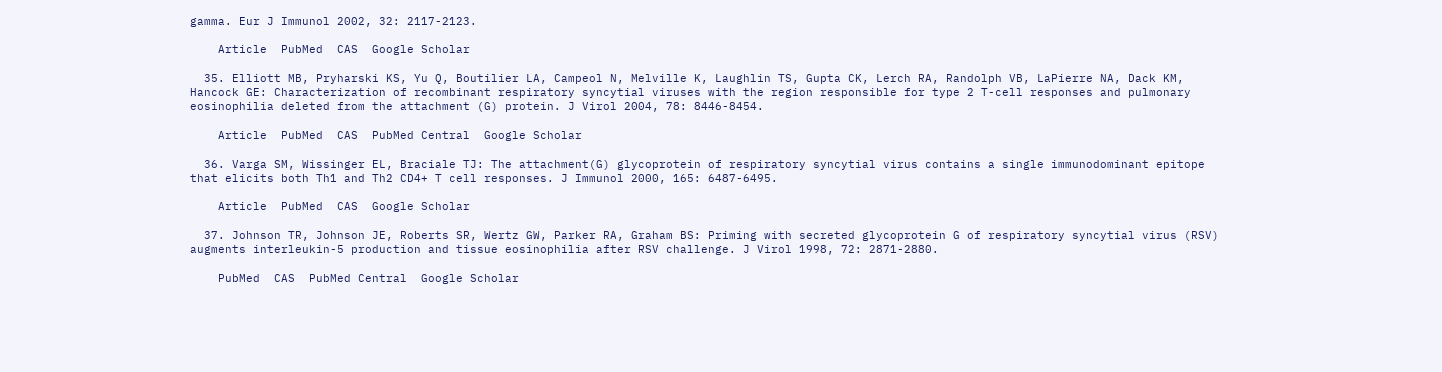gamma. Eur J Immunol 2002, 32: 2117-2123.

    Article  PubMed  CAS  Google Scholar

  35. Elliott MB, Pryharski KS, Yu Q, Boutilier LA, Campeol N, Melville K, Laughlin TS, Gupta CK, Lerch RA, Randolph VB, LaPierre NA, Dack KM, Hancock GE: Characterization of recombinant respiratory syncytial viruses with the region responsible for type 2 T-cell responses and pulmonary eosinophilia deleted from the attachment (G) protein. J Virol 2004, 78: 8446-8454.

    Article  PubMed  CAS  PubMed Central  Google Scholar

  36. Varga SM, Wissinger EL, Braciale TJ: The attachment(G) glycoprotein of respiratory syncytial virus contains a single immunodominant epitope that elicits both Th1 and Th2 CD4+ T cell responses. J Immunol 2000, 165: 6487-6495.

    Article  PubMed  CAS  Google Scholar

  37. Johnson TR, Johnson JE, Roberts SR, Wertz GW, Parker RA, Graham BS: Priming with secreted glycoprotein G of respiratory syncytial virus (RSV) augments interleukin-5 production and tissue eosinophilia after RSV challenge. J Virol 1998, 72: 2871-2880.

    PubMed  CAS  PubMed Central  Google Scholar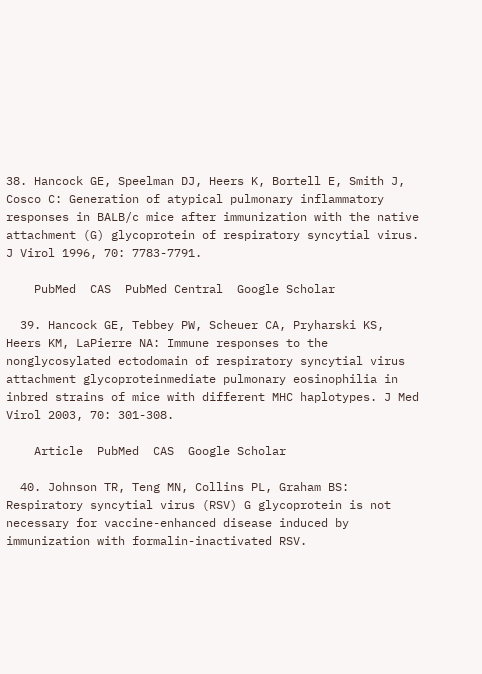38. Hancock GE, Speelman DJ, Heers K, Bortell E, Smith J, Cosco C: Generation of atypical pulmonary inflammatory responses in BALB/c mice after immunization with the native attachment (G) glycoprotein of respiratory syncytial virus. J Virol 1996, 70: 7783-7791.

    PubMed  CAS  PubMed Central  Google Scholar

  39. Hancock GE, Tebbey PW, Scheuer CA, Pryharski KS, Heers KM, LaPierre NA: Immune responses to the nonglycosylated ectodomain of respiratory syncytial virus attachment glycoproteinmediate pulmonary eosinophilia in inbred strains of mice with different MHC haplotypes. J Med Virol 2003, 70: 301-308.

    Article  PubMed  CAS  Google Scholar

  40. Johnson TR, Teng MN, Collins PL, Graham BS: Respiratory syncytial virus (RSV) G glycoprotein is not necessary for vaccine-enhanced disease induced by immunization with formalin-inactivated RSV.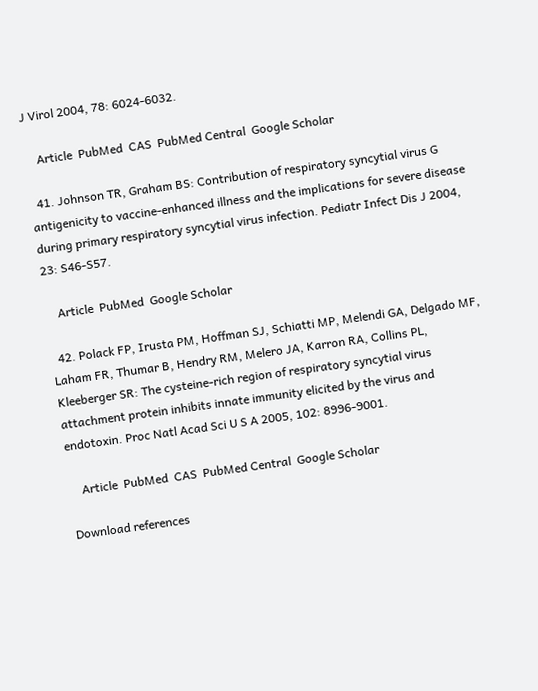J Virol 2004, 78: 6024-6032.

    Article  PubMed  CAS  PubMed Central  Google Scholar

  41. Johnson TR, Graham BS: Contribution of respiratory syncytial virus G antigenicity to vaccine-enhanced illness and the implications for severe disease during primary respiratory syncytial virus infection. Pediatr Infect Dis J 2004, 23: S46-S57.

    Article  PubMed  Google Scholar

  42. Polack FP, Irusta PM, Hoffman SJ, Schiatti MP, Melendi GA, Delgado MF, Laham FR, Thumar B, Hendry RM, Melero JA, Karron RA, Collins PL, Kleeberger SR: The cysteine-rich region of respiratory syncytial virus attachment protein inhibits innate immunity elicited by the virus and endotoxin. Proc Natl Acad Sci U S A 2005, 102: 8996-9001.

    Article  PubMed  CAS  PubMed Central  Google Scholar

Download references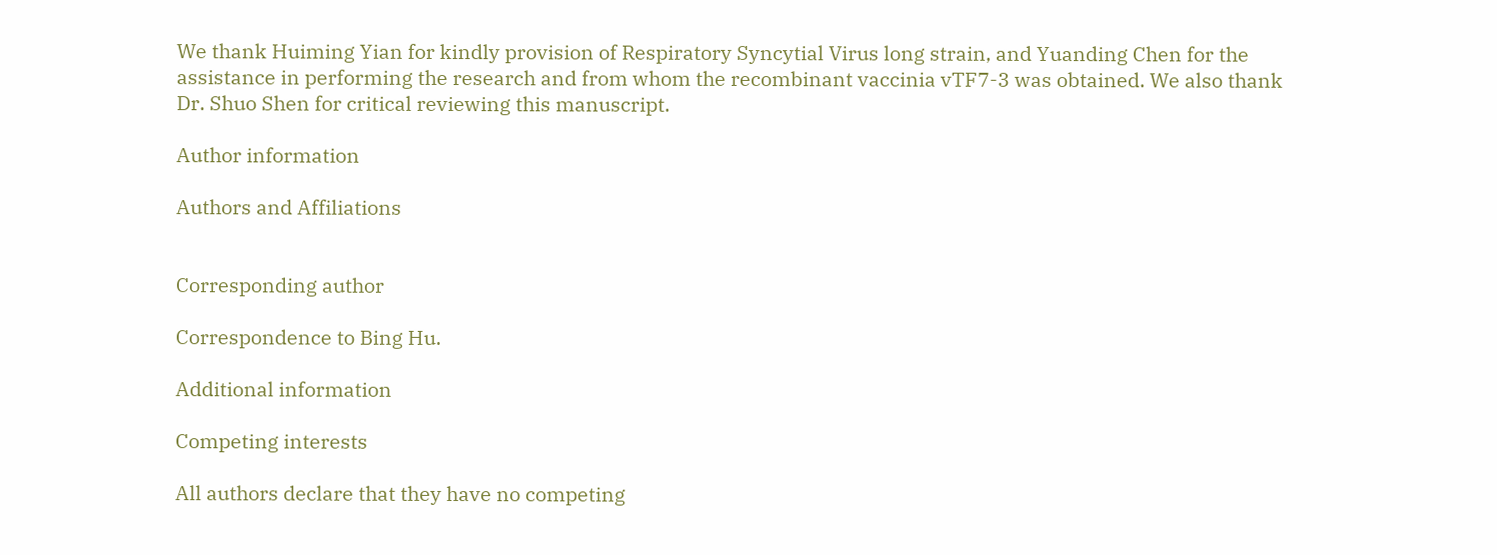We thank Huiming Yian for kindly provision of Respiratory Syncytial Virus long strain, and Yuanding Chen for the assistance in performing the research and from whom the recombinant vaccinia vTF7-3 was obtained. We also thank Dr. Shuo Shen for critical reviewing this manuscript.

Author information

Authors and Affiliations


Corresponding author

Correspondence to Bing Hu.

Additional information

Competing interests

All authors declare that they have no competing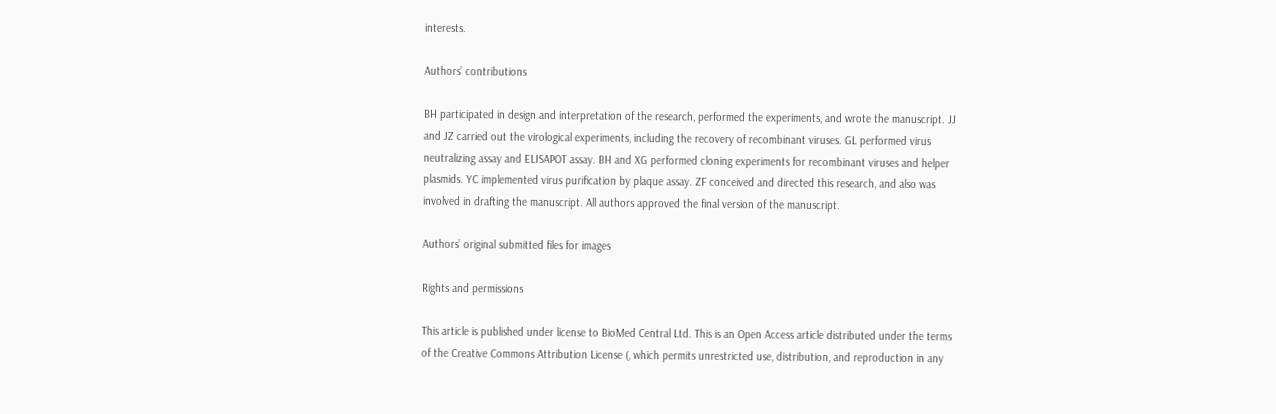interests.

Authors’ contributions

BH participated in design and interpretation of the research, performed the experiments, and wrote the manuscript. JJ and JZ carried out the virological experiments, including the recovery of recombinant viruses. GL performed virus neutralizing assay and ELISAPOT assay. BH and XG performed cloning experiments for recombinant viruses and helper plasmids. YC implemented virus purification by plaque assay. ZF conceived and directed this research, and also was involved in drafting the manuscript. All authors approved the final version of the manuscript.

Authors’ original submitted files for images

Rights and permissions

This article is published under license to BioMed Central Ltd. This is an Open Access article distributed under the terms of the Creative Commons Attribution License (, which permits unrestricted use, distribution, and reproduction in any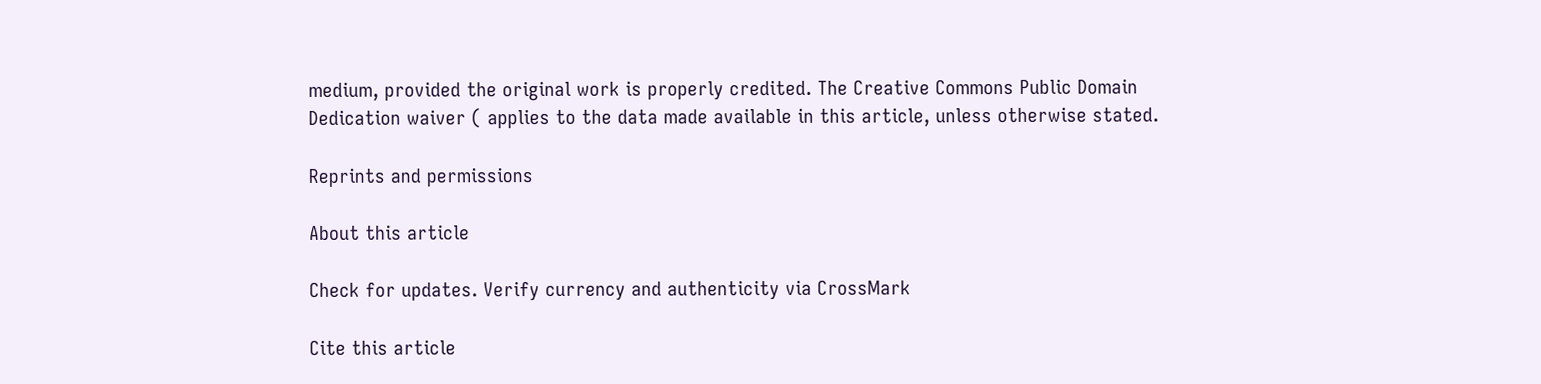medium, provided the original work is properly credited. The Creative Commons Public Domain Dedication waiver ( applies to the data made available in this article, unless otherwise stated.

Reprints and permissions

About this article

Check for updates. Verify currency and authenticity via CrossMark

Cite this article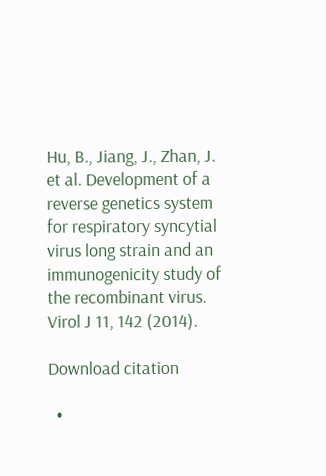Hu, B., Jiang, J., Zhan, J. et al. Development of a reverse genetics system for respiratory syncytial virus long strain and an immunogenicity study of the recombinant virus. Virol J 11, 142 (2014).

Download citation

  •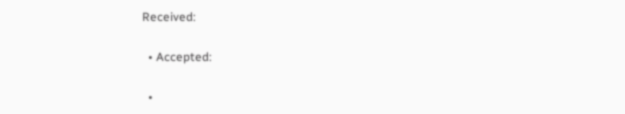Received:

  • Accepted:

  •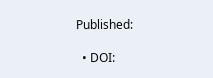Published:

  • DOI: